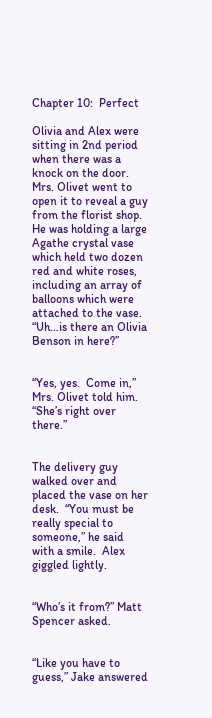Chapter 10:  Perfect

Olivia and Alex were sitting in 2nd period when there was a knock on the door.  Mrs. Olivet went to open it to reveal a guy from the florist shop.  He was holding a large Agathe crystal vase which held two dozen red and white roses, including an array of balloons which were attached to the vase.  “Uh…is there an Olivia Benson in here?”


“Yes, yes.  Come in,” Mrs. Olivet told him.  “She’s right over there.”


The delivery guy walked over and placed the vase on her desk.  “You must be really special to someone,” he said with a smile.  Alex giggled lightly.


“Who’s it from?” Matt Spencer asked.


“Like you have to guess,” Jake answered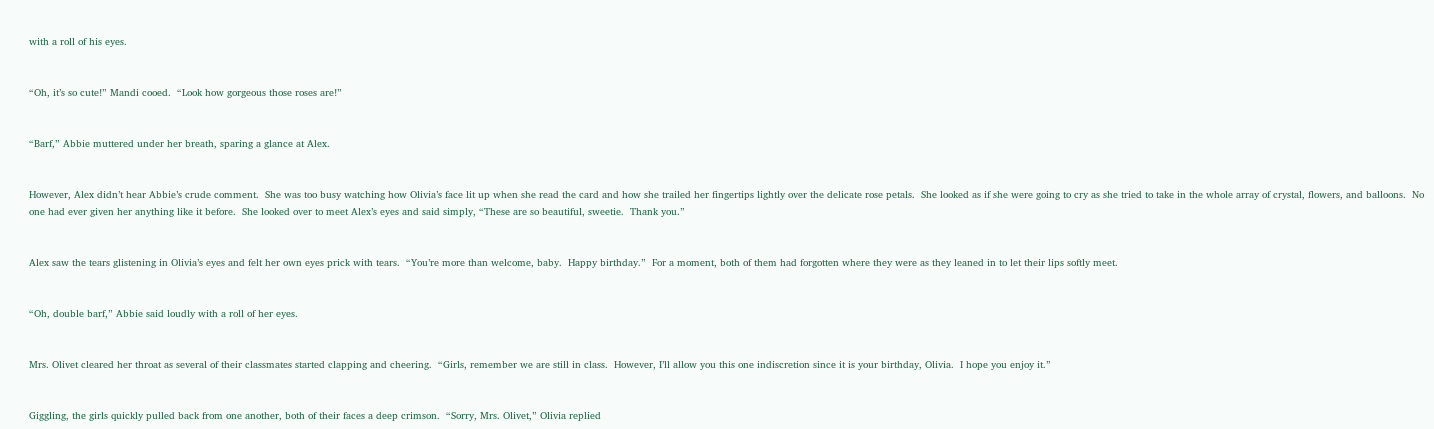with a roll of his eyes.


“Oh, it’s so cute!” Mandi cooed.  “Look how gorgeous those roses are!”


“Barf,” Abbie muttered under her breath, sparing a glance at Alex.


However, Alex didn’t hear Abbie’s crude comment.  She was too busy watching how Olivia’s face lit up when she read the card and how she trailed her fingertips lightly over the delicate rose petals.  She looked as if she were going to cry as she tried to take in the whole array of crystal, flowers, and balloons.  No one had ever given her anything like it before.  She looked over to meet Alex’s eyes and said simply, “These are so beautiful, sweetie.  Thank you.”


Alex saw the tears glistening in Olivia’s eyes and felt her own eyes prick with tears.  “You’re more than welcome, baby.  Happy birthday.”  For a moment, both of them had forgotten where they were as they leaned in to let their lips softly meet.


“Oh, double barf,” Abbie said loudly with a roll of her eyes.


Mrs. Olivet cleared her throat as several of their classmates started clapping and cheering.  “Girls, remember we are still in class.  However, I’ll allow you this one indiscretion since it is your birthday, Olivia.  I hope you enjoy it.”


Giggling, the girls quickly pulled back from one another, both of their faces a deep crimson.  “Sorry, Mrs. Olivet,” Olivia replied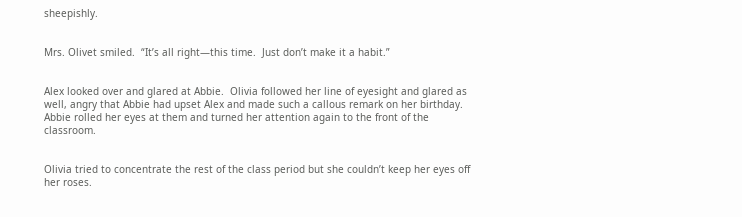sheepishly.


Mrs. Olivet smiled.  “It’s all right—this time.  Just don’t make it a habit.”


Alex looked over and glared at Abbie.  Olivia followed her line of eyesight and glared as well, angry that Abbie had upset Alex and made such a callous remark on her birthday.  Abbie rolled her eyes at them and turned her attention again to the front of the classroom.


Olivia tried to concentrate the rest of the class period but she couldn’t keep her eyes off her roses.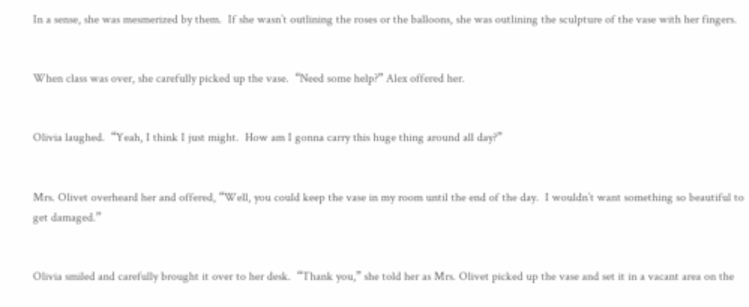In a sense, she was mesmerized by them.  If she wasn’t outlining the roses or the balloons, she was outlining the sculpture of the vase with her fingers.


When class was over, she carefully picked up the vase.  “Need some help?” Alex offered her.


Olivia laughed.  “Yeah, I think I just might.  How am I gonna carry this huge thing around all day?”


Mrs. Olivet overheard her and offered, “Well, you could keep the vase in my room until the end of the day.  I wouldn’t want something so beautiful to get damaged.”


Olivia smiled and carefully brought it over to her desk.  “Thank you,” she told her as Mrs. Olivet picked up the vase and set it in a vacant area on the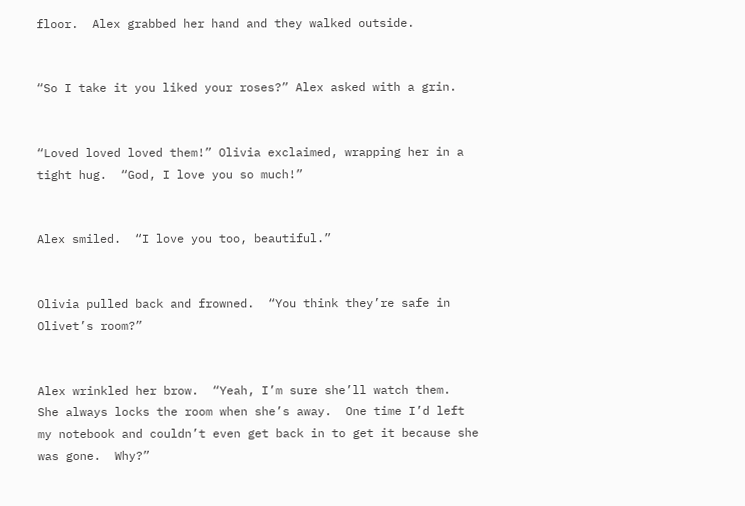floor.  Alex grabbed her hand and they walked outside.


“So I take it you liked your roses?” Alex asked with a grin.


“Loved loved loved them!” Olivia exclaimed, wrapping her in a tight hug.  “God, I love you so much!”


Alex smiled.  “I love you too, beautiful.”


Olivia pulled back and frowned.  “You think they’re safe in Olivet’s room?”


Alex wrinkled her brow.  “Yeah, I’m sure she’ll watch them.  She always locks the room when she’s away.  One time I’d left my notebook and couldn’t even get back in to get it because she was gone.  Why?”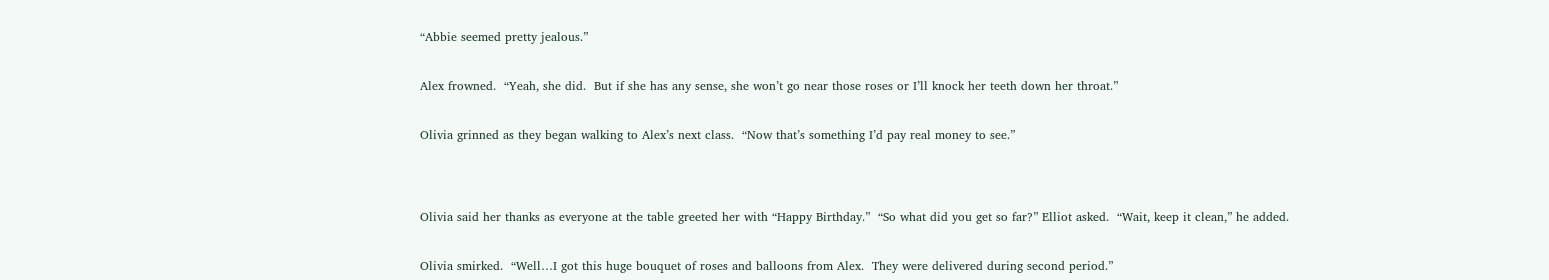“Abbie seemed pretty jealous.”


Alex frowned.  “Yeah, she did.  But if she has any sense, she won’t go near those roses or I’ll knock her teeth down her throat.”


Olivia grinned as they began walking to Alex’s next class.  “Now that’s something I’d pay real money to see.”




Olivia said her thanks as everyone at the table greeted her with “Happy Birthday.”  “So what did you get so far?” Elliot asked.  “Wait, keep it clean,” he added.


Olivia smirked.  “Well…I got this huge bouquet of roses and balloons from Alex.  They were delivered during second period.”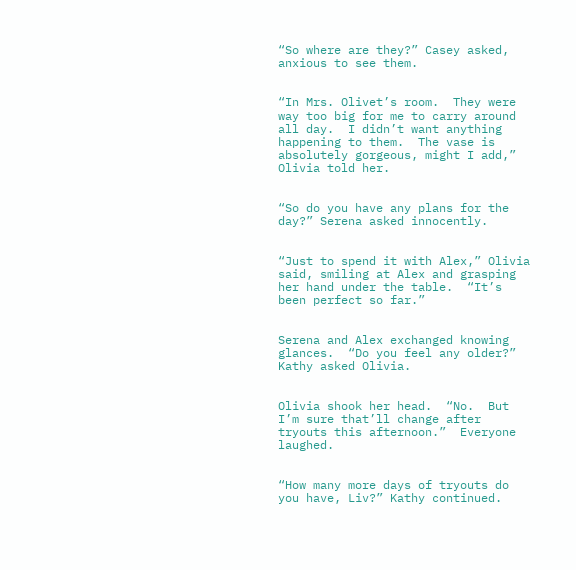“So where are they?” Casey asked, anxious to see them.


“In Mrs. Olivet’s room.  They were way too big for me to carry around all day.  I didn’t want anything happening to them.  The vase is absolutely gorgeous, might I add,” Olivia told her.


“So do you have any plans for the day?” Serena asked innocently.


“Just to spend it with Alex,” Olivia said, smiling at Alex and grasping her hand under the table.  “It’s been perfect so far.”


Serena and Alex exchanged knowing glances.  “Do you feel any older?” Kathy asked Olivia.


Olivia shook her head.  “No.  But I’m sure that’ll change after tryouts this afternoon.”  Everyone laughed.


“How many more days of tryouts do you have, Liv?” Kathy continued.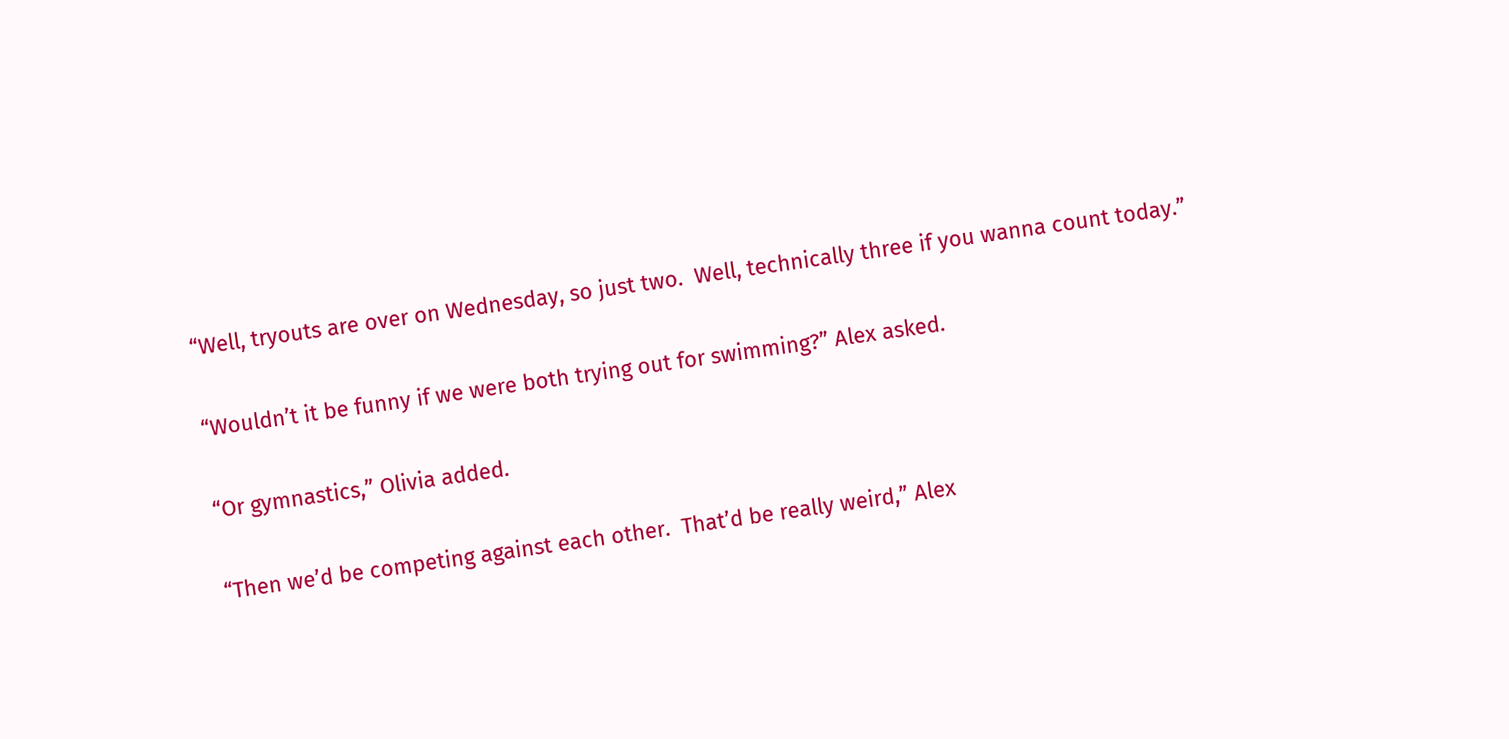“Well, tryouts are over on Wednesday, so just two.  Well, technically three if you wanna count today.”


“Wouldn’t it be funny if we were both trying out for swimming?” Alex asked.


“Or gymnastics,” Olivia added.


“Then we’d be competing against each other.  That’d be really weird,” Alex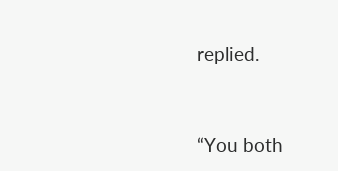replied.


“You both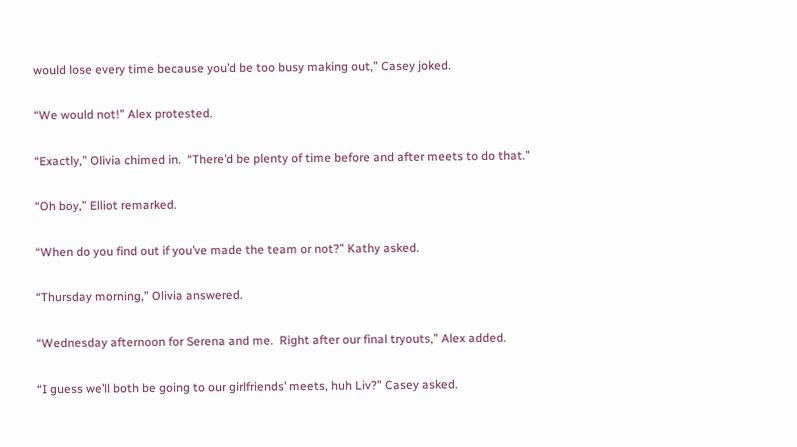would lose every time because you’d be too busy making out,” Casey joked.


“We would not!” Alex protested.


“Exactly,” Olivia chimed in.  “There’d be plenty of time before and after meets to do that.”


“Oh boy,” Elliot remarked.


“When do you find out if you’ve made the team or not?” Kathy asked.


“Thursday morning,” Olivia answered.


“Wednesday afternoon for Serena and me.  Right after our final tryouts,” Alex added.


“I guess we’ll both be going to our girlfriends’ meets, huh Liv?” Casey asked.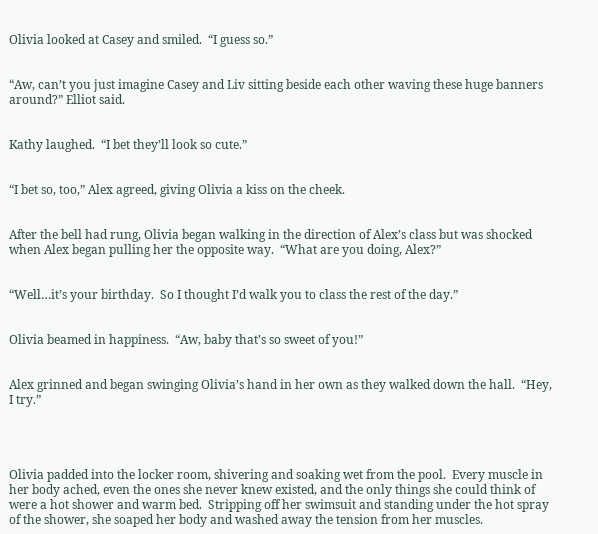Olivia looked at Casey and smiled.  “I guess so.”


“Aw, can’t you just imagine Casey and Liv sitting beside each other waving these huge banners around?” Elliot said.


Kathy laughed.  “I bet they’ll look so cute.”


“I bet so, too,” Alex agreed, giving Olivia a kiss on the cheek.


After the bell had rung, Olivia began walking in the direction of Alex’s class but was shocked when Alex began pulling her the opposite way.  “What are you doing, Alex?”


“Well…it’s your birthday.  So I thought I’d walk you to class the rest of the day.”


Olivia beamed in happiness.  “Aw, baby that’s so sweet of you!”


Alex grinned and began swinging Olivia’s hand in her own as they walked down the hall.  “Hey, I try.”




Olivia padded into the locker room, shivering and soaking wet from the pool.  Every muscle in her body ached, even the ones she never knew existed, and the only things she could think of were a hot shower and warm bed.  Stripping off her swimsuit and standing under the hot spray of the shower, she soaped her body and washed away the tension from her muscles.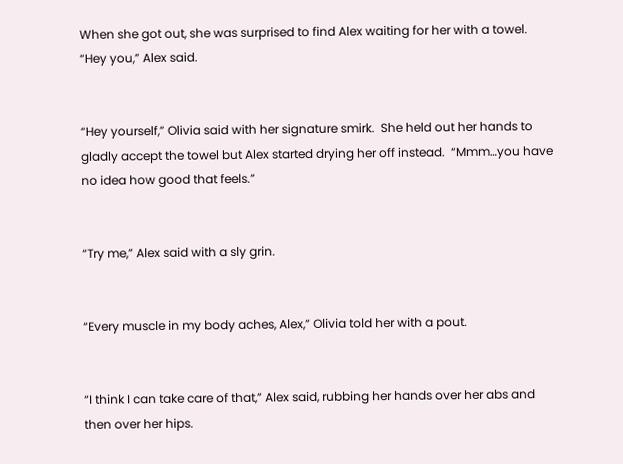When she got out, she was surprised to find Alex waiting for her with a towel.  “Hey you,” Alex said.


“Hey yourself,” Olivia said with her signature smirk.  She held out her hands to gladly accept the towel but Alex started drying her off instead.  “Mmm…you have no idea how good that feels.”


“Try me,” Alex said with a sly grin.


“Every muscle in my body aches, Alex,” Olivia told her with a pout.


“I think I can take care of that,” Alex said, rubbing her hands over her abs and then over her hips.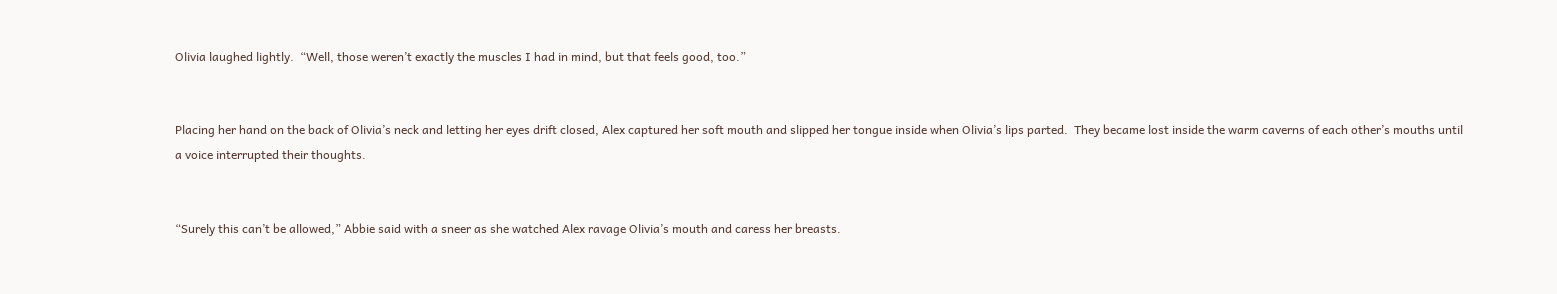Olivia laughed lightly.  “Well, those weren’t exactly the muscles I had in mind, but that feels good, too.”


Placing her hand on the back of Olivia’s neck and letting her eyes drift closed, Alex captured her soft mouth and slipped her tongue inside when Olivia’s lips parted.  They became lost inside the warm caverns of each other’s mouths until a voice interrupted their thoughts.


“Surely this can’t be allowed,” Abbie said with a sneer as she watched Alex ravage Olivia’s mouth and caress her breasts.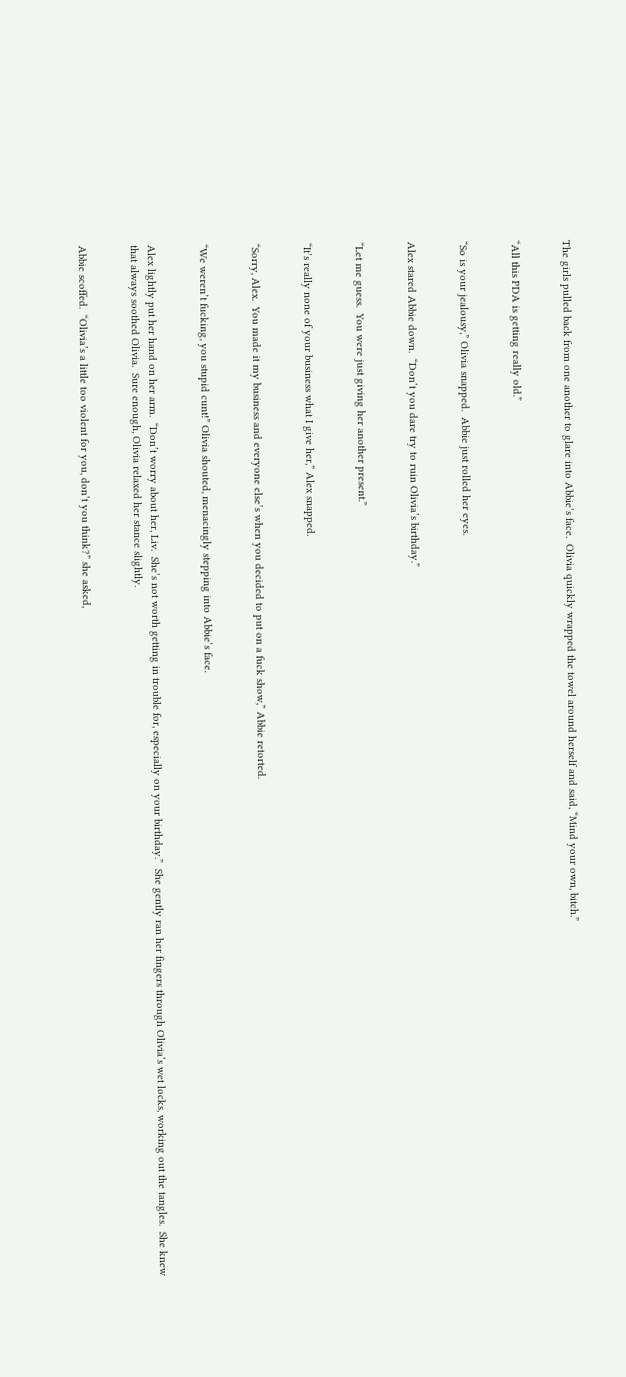The girls pulled back from one another to glare into Abbie’s face.  Olivia quickly wrapped the towel around herself and said, “Mind your own, bitch.”


“All this PDA is getting really old.”


“So is your jealousy,” Olivia snapped.  Abbie just rolled her eyes.


Alex stared Abbie down.  “Don’t you dare try to ruin Olivia’s birthday.”


“Let me guess.  You were just giving her another present.”


“It’s really none of your business what I give her,” Alex snapped.


“Sorry, Alex.  You made it my business and everyone else’s when you decided to put on a fuck show,” Abbie retorted.


“We weren’t fucking, you stupid cunt!” Olivia shouted, menacingly stepping into Abbie’s face.


Alex lightly put her hand on her arm.  “Don’t worry about her, Liv.  She’s not worth getting in trouble for, especially on your birthday.”  She gently ran her fingers through Olivia’s wet locks, working out the tangles.  She knew that always soothed Olivia.  Sure enough, Olivia relaxed her stance slightly.


Abbie scoffed.  “Olivia’s a little too violent for you, don’t you think?” she asked,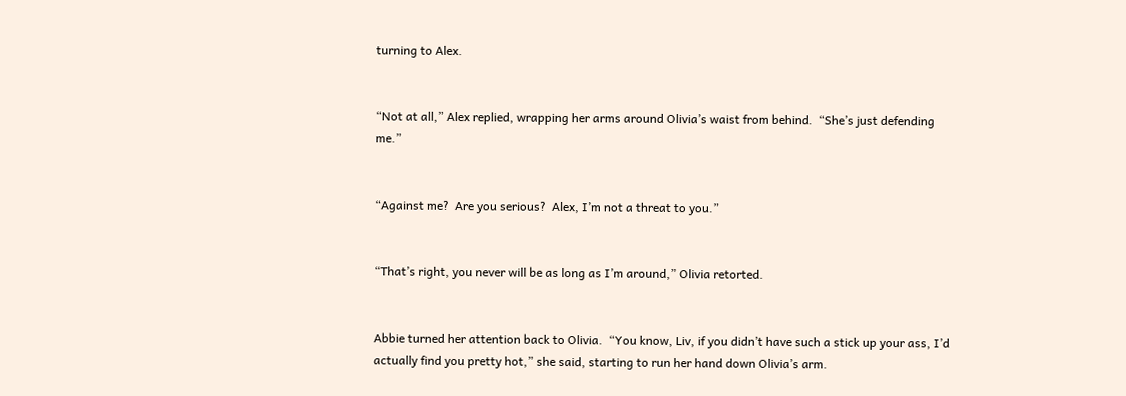turning to Alex.


“Not at all,” Alex replied, wrapping her arms around Olivia’s waist from behind.  “She’s just defending me.”


“Against me?  Are you serious?  Alex, I’m not a threat to you.”


“That’s right, you never will be as long as I’m around,” Olivia retorted.


Abbie turned her attention back to Olivia.  “You know, Liv, if you didn’t have such a stick up your ass, I’d actually find you pretty hot,” she said, starting to run her hand down Olivia’s arm.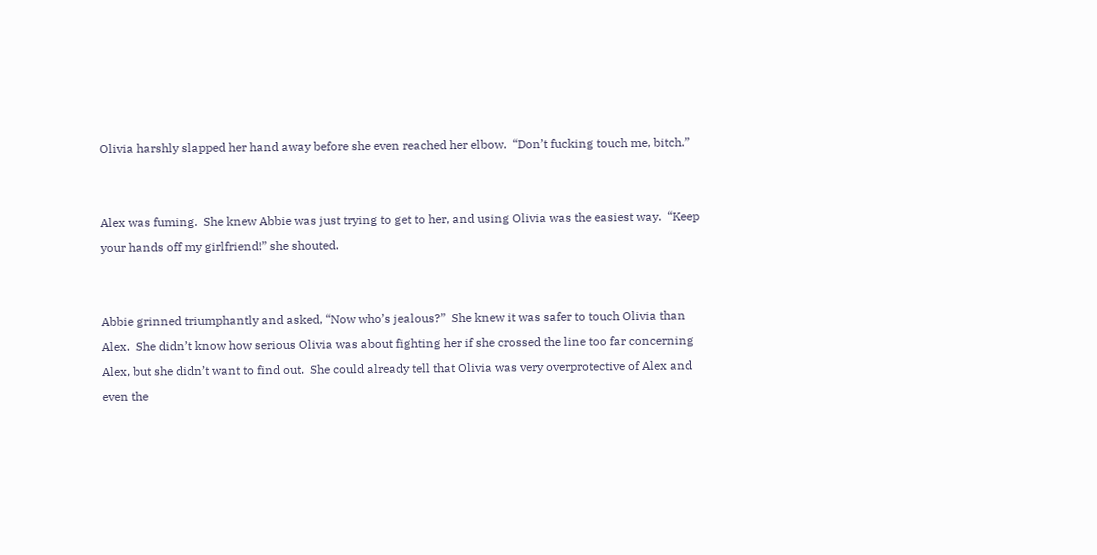Olivia harshly slapped her hand away before she even reached her elbow.  “Don’t fucking touch me, bitch.”


Alex was fuming.  She knew Abbie was just trying to get to her, and using Olivia was the easiest way.  “Keep your hands off my girlfriend!” she shouted.


Abbie grinned triumphantly and asked, “Now who’s jealous?”  She knew it was safer to touch Olivia than Alex.  She didn’t know how serious Olivia was about fighting her if she crossed the line too far concerning Alex, but she didn’t want to find out.  She could already tell that Olivia was very overprotective of Alex and even the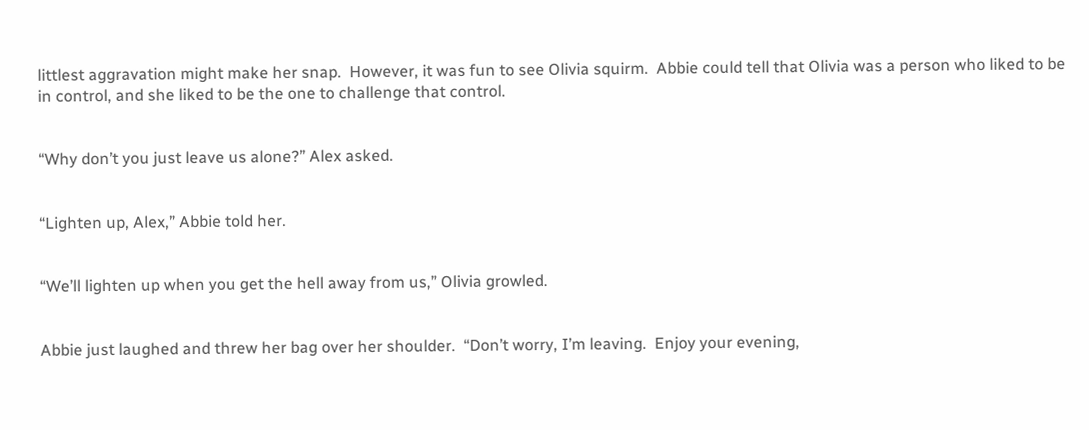littlest aggravation might make her snap.  However, it was fun to see Olivia squirm.  Abbie could tell that Olivia was a person who liked to be in control, and she liked to be the one to challenge that control.


“Why don’t you just leave us alone?” Alex asked.


“Lighten up, Alex,” Abbie told her.


“We’ll lighten up when you get the hell away from us,” Olivia growled.


Abbie just laughed and threw her bag over her shoulder.  “Don’t worry, I’m leaving.  Enjoy your evening,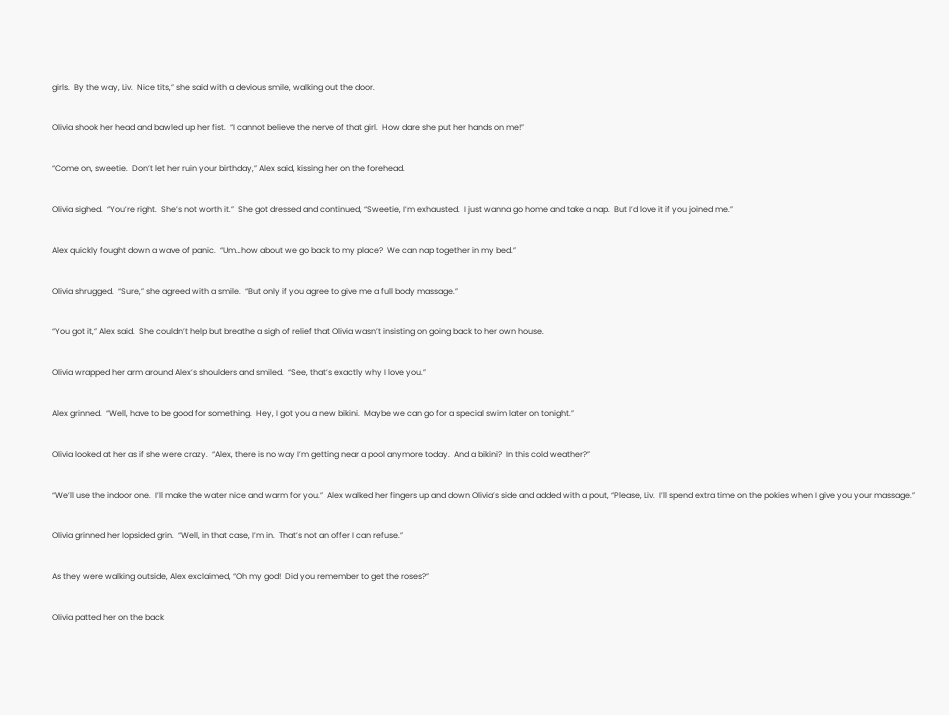girls.  By the way, Liv.  Nice tits,” she said with a devious smile, walking out the door.


Olivia shook her head and bawled up her fist.  “I cannot believe the nerve of that girl.  How dare she put her hands on me!”


“Come on, sweetie.  Don’t let her ruin your birthday,” Alex said, kissing her on the forehead.


Olivia sighed.  “You’re right.  She’s not worth it.”  She got dressed and continued, “Sweetie, I’m exhausted.  I just wanna go home and take a nap.  But I’d love it if you joined me.”


Alex quickly fought down a wave of panic.  “Um…how about we go back to my place?  We can nap together in my bed.”


Olivia shrugged.  “Sure,” she agreed with a smile.  “But only if you agree to give me a full body massage.”


“You got it,” Alex said.  She couldn’t help but breathe a sigh of relief that Olivia wasn’t insisting on going back to her own house.


Olivia wrapped her arm around Alex’s shoulders and smiled.  “See, that’s exactly why I love you.”


Alex grinned.  “Well, have to be good for something.  Hey, I got you a new bikini.  Maybe we can go for a special swim later on tonight.”


Olivia looked at her as if she were crazy.  “Alex, there is no way I’m getting near a pool anymore today.  And a bikini?  In this cold weather?”


“We’ll use the indoor one.  I’ll make the water nice and warm for you.”  Alex walked her fingers up and down Olivia’s side and added with a pout, “Please, Liv.  I’ll spend extra time on the pokies when I give you your massage.”


Olivia grinned her lopsided grin.  “Well, in that case, I’m in.  That’s not an offer I can refuse.”


As they were walking outside, Alex exclaimed, “Oh my god!  Did you remember to get the roses?”


Olivia patted her on the back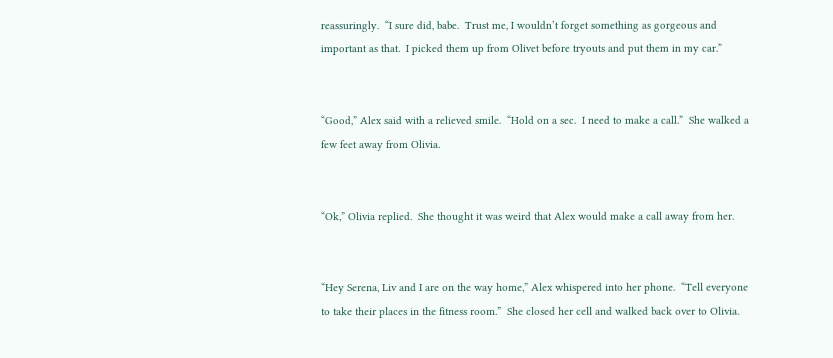reassuringly.  “I sure did, babe.  Trust me, I wouldn’t forget something as gorgeous and important as that.  I picked them up from Olivet before tryouts and put them in my car.”


“Good,” Alex said with a relieved smile.  “Hold on a sec.  I need to make a call.”  She walked a few feet away from Olivia.


“Ok,” Olivia replied.  She thought it was weird that Alex would make a call away from her.


“Hey Serena, Liv and I are on the way home,” Alex whispered into her phone.  “Tell everyone to take their places in the fitness room.”  She closed her cell and walked back over to Olivia.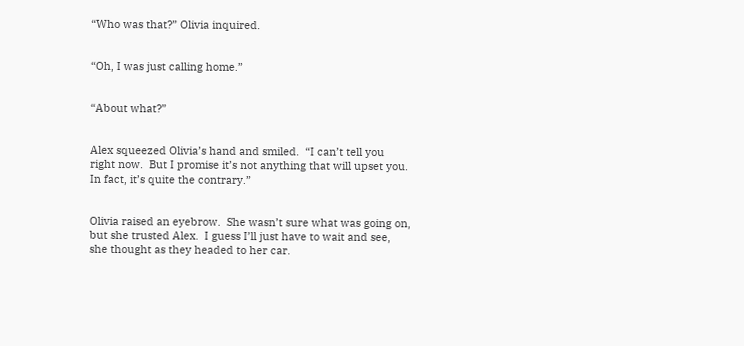“Who was that?” Olivia inquired.


“Oh, I was just calling home.”


“About what?”


Alex squeezed Olivia’s hand and smiled.  “I can’t tell you right now.  But I promise it’s not anything that will upset you.  In fact, it’s quite the contrary.”


Olivia raised an eyebrow.  She wasn’t sure what was going on, but she trusted Alex.  I guess I’ll just have to wait and see, she thought as they headed to her car.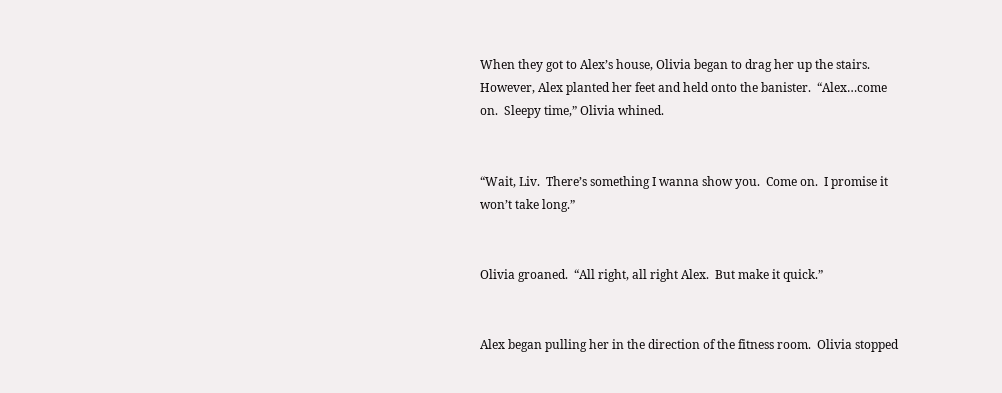When they got to Alex’s house, Olivia began to drag her up the stairs.  However, Alex planted her feet and held onto the banister.  “Alex…come on.  Sleepy time,” Olivia whined.


“Wait, Liv.  There’s something I wanna show you.  Come on.  I promise it won’t take long.”


Olivia groaned.  “All right, all right Alex.  But make it quick.”


Alex began pulling her in the direction of the fitness room.  Olivia stopped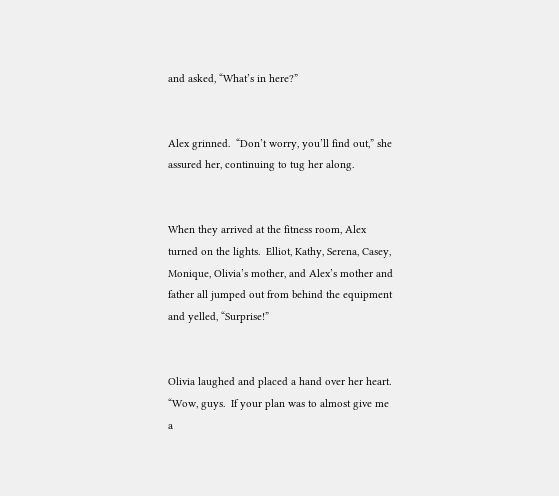and asked, “What’s in here?”


Alex grinned.  “Don’t worry, you’ll find out,” she assured her, continuing to tug her along.


When they arrived at the fitness room, Alex turned on the lights.  Elliot, Kathy, Serena, Casey, Monique, Olivia’s mother, and Alex’s mother and father all jumped out from behind the equipment and yelled, “Surprise!”


Olivia laughed and placed a hand over her heart.  “Wow, guys.  If your plan was to almost give me a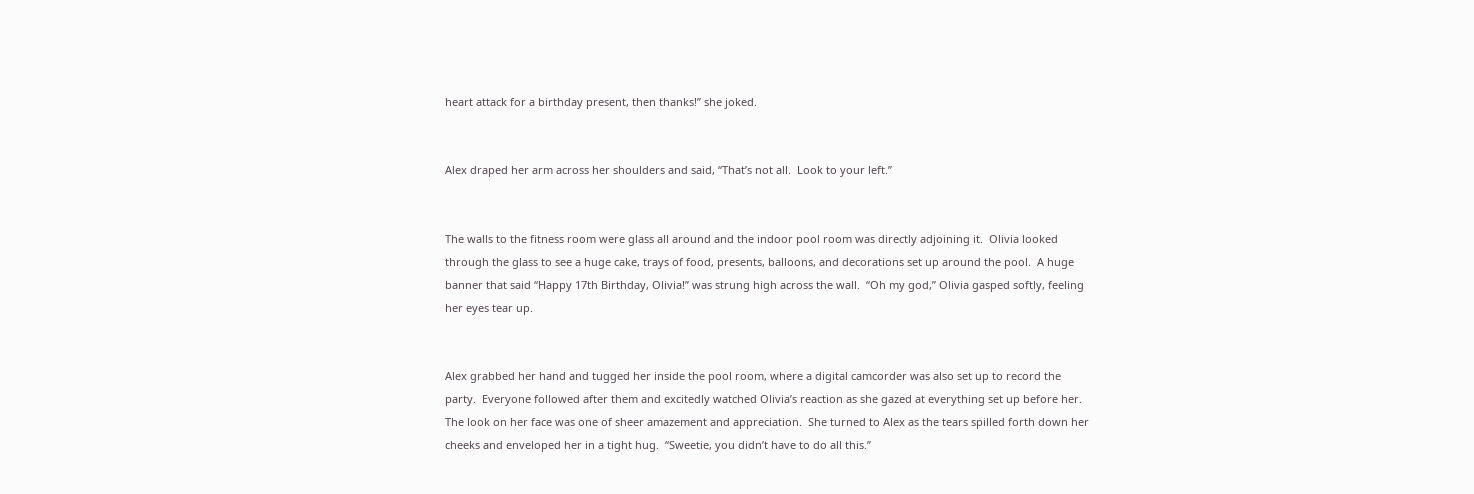heart attack for a birthday present, then thanks!” she joked.


Alex draped her arm across her shoulders and said, “That’s not all.  Look to your left.”


The walls to the fitness room were glass all around and the indoor pool room was directly adjoining it.  Olivia looked through the glass to see a huge cake, trays of food, presents, balloons, and decorations set up around the pool.  A huge banner that said “Happy 17th Birthday, Olivia!” was strung high across the wall.  “Oh my god,” Olivia gasped softly, feeling her eyes tear up.


Alex grabbed her hand and tugged her inside the pool room, where a digital camcorder was also set up to record the party.  Everyone followed after them and excitedly watched Olivia’s reaction as she gazed at everything set up before her.  The look on her face was one of sheer amazement and appreciation.  She turned to Alex as the tears spilled forth down her cheeks and enveloped her in a tight hug.  “Sweetie, you didn’t have to do all this.”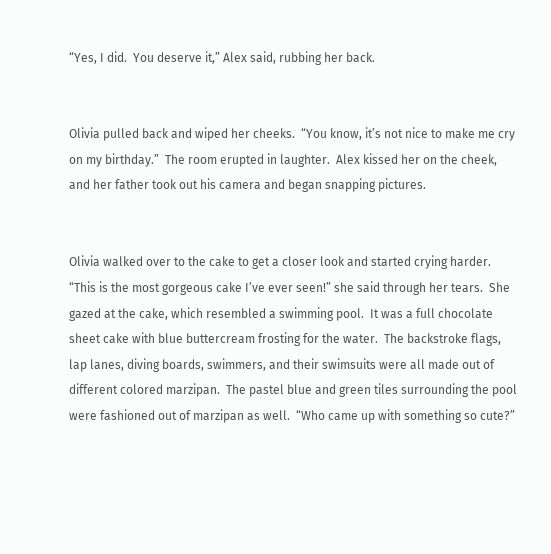“Yes, I did.  You deserve it,” Alex said, rubbing her back.


Olivia pulled back and wiped her cheeks.  “You know, it’s not nice to make me cry on my birthday.”  The room erupted in laughter.  Alex kissed her on the cheek, and her father took out his camera and began snapping pictures.


Olivia walked over to the cake to get a closer look and started crying harder.  “This is the most gorgeous cake I’ve ever seen!” she said through her tears.  She gazed at the cake, which resembled a swimming pool.  It was a full chocolate sheet cake with blue buttercream frosting for the water.  The backstroke flags, lap lanes, diving boards, swimmers, and their swimsuits were all made out of different colored marzipan.  The pastel blue and green tiles surrounding the pool were fashioned out of marzipan as well.  “Who came up with something so cute?”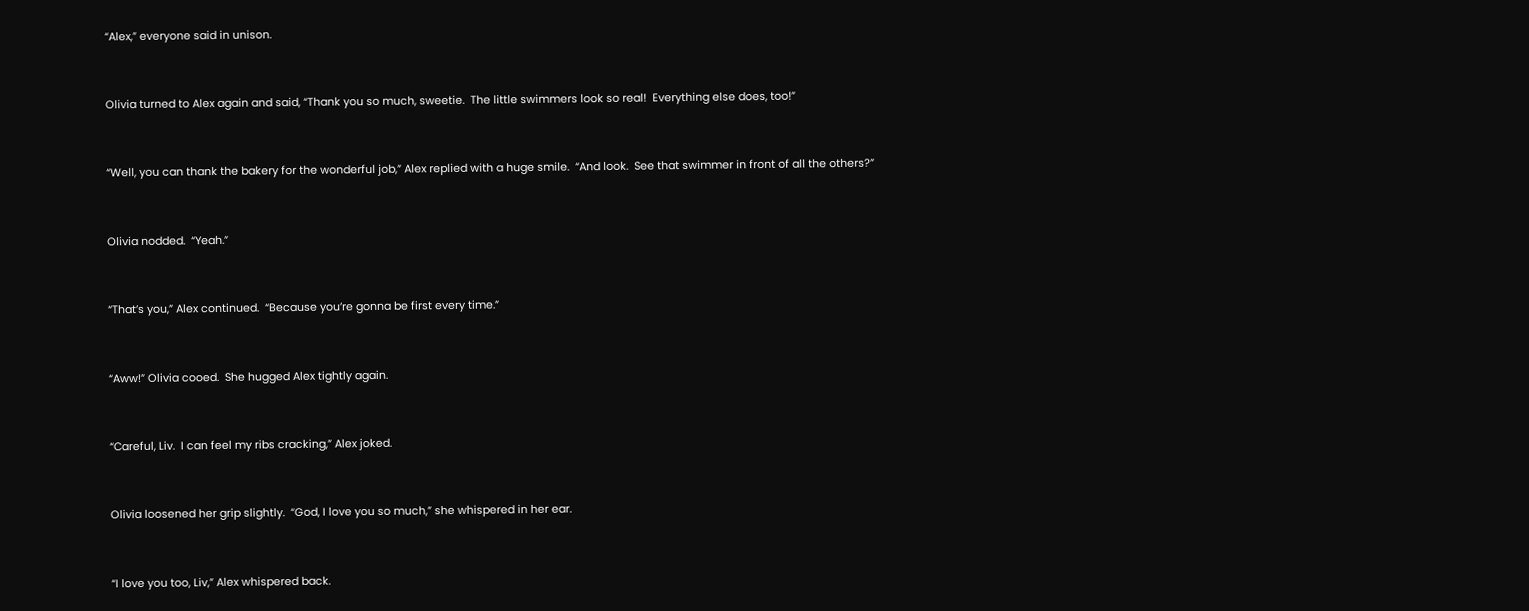“Alex,” everyone said in unison.


Olivia turned to Alex again and said, “Thank you so much, sweetie.  The little swimmers look so real!  Everything else does, too!”


“Well, you can thank the bakery for the wonderful job,” Alex replied with a huge smile.  “And look.  See that swimmer in front of all the others?”


Olivia nodded.  “Yeah.”


“That’s you,” Alex continued.  “Because you’re gonna be first every time.”


“Aww!” Olivia cooed.  She hugged Alex tightly again.


“Careful, Liv.  I can feel my ribs cracking,” Alex joked.


Olivia loosened her grip slightly.  “God, I love you so much,” she whispered in her ear.


“I love you too, Liv,” Alex whispered back.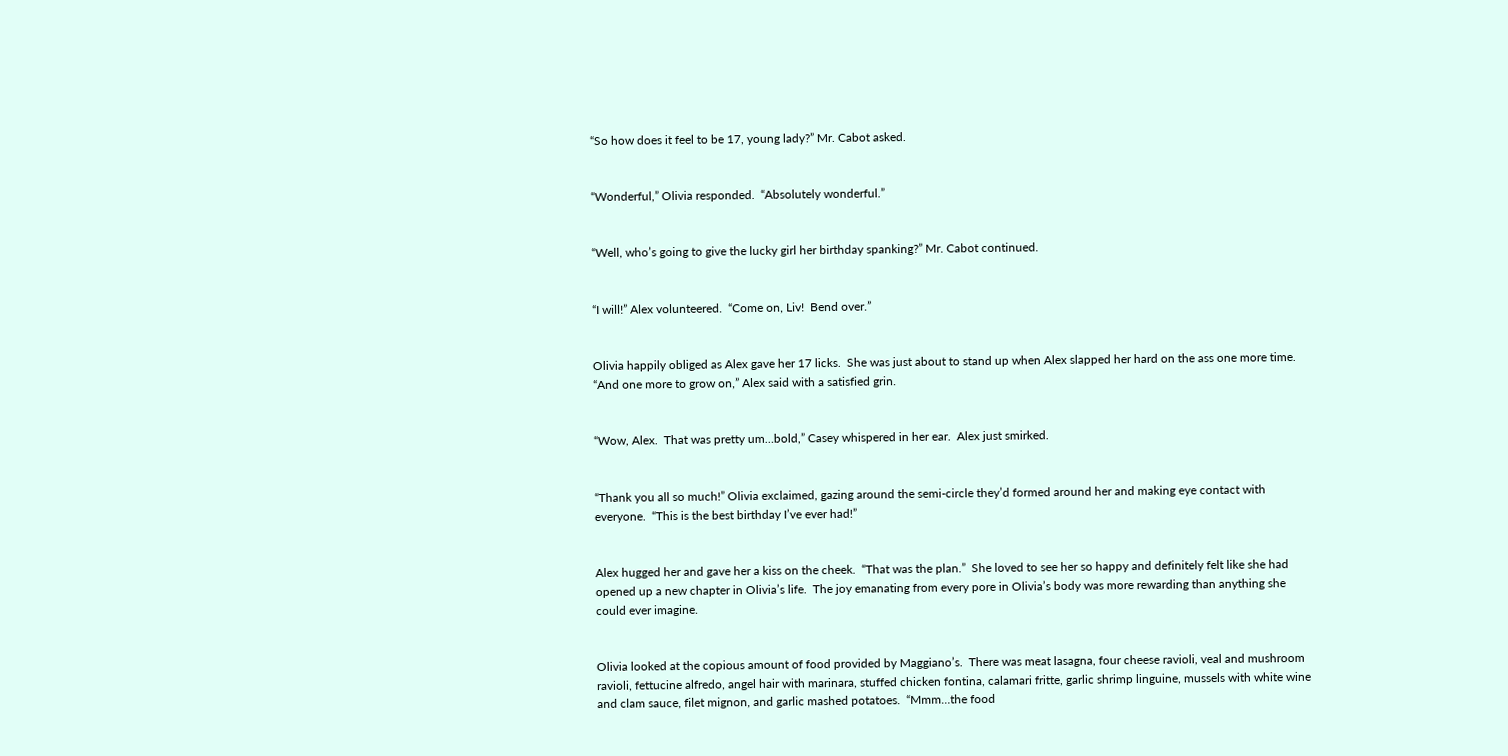“So how does it feel to be 17, young lady?” Mr. Cabot asked.


“Wonderful,” Olivia responded.  “Absolutely wonderful.”


“Well, who’s going to give the lucky girl her birthday spanking?” Mr. Cabot continued.


“I will!” Alex volunteered.  “Come on, Liv!  Bend over.”


Olivia happily obliged as Alex gave her 17 licks.  She was just about to stand up when Alex slapped her hard on the ass one more time.  “And one more to grow on,” Alex said with a satisfied grin.


“Wow, Alex.  That was pretty um…bold,” Casey whispered in her ear.  Alex just smirked.


“Thank you all so much!” Olivia exclaimed, gazing around the semi-circle they’d formed around her and making eye contact with everyone.  “This is the best birthday I’ve ever had!”


Alex hugged her and gave her a kiss on the cheek.  “That was the plan.”  She loved to see her so happy and definitely felt like she had opened up a new chapter in Olivia’s life.  The joy emanating from every pore in Olivia’s body was more rewarding than anything she could ever imagine.


Olivia looked at the copious amount of food provided by Maggiano’s.  There was meat lasagna, four cheese ravioli, veal and mushroom ravioli, fettucine alfredo, angel hair with marinara, stuffed chicken fontina, calamari fritte, garlic shrimp linguine, mussels with white wine and clam sauce, filet mignon, and garlic mashed potatoes.  “Mmm…the food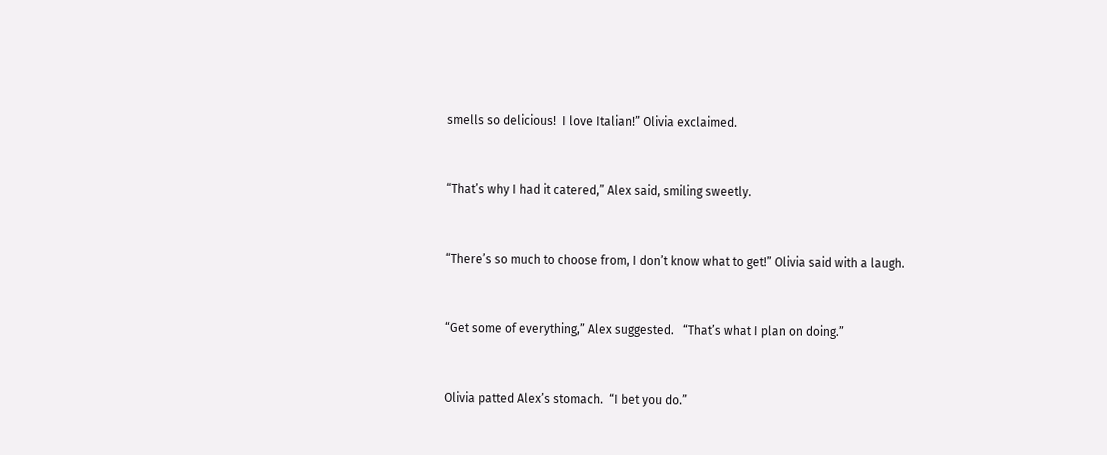smells so delicious!  I love Italian!” Olivia exclaimed.


“That’s why I had it catered,” Alex said, smiling sweetly.


“There’s so much to choose from, I don’t know what to get!” Olivia said with a laugh.


“Get some of everything,” Alex suggested.   “That’s what I plan on doing.”


Olivia patted Alex’s stomach.  “I bet you do.”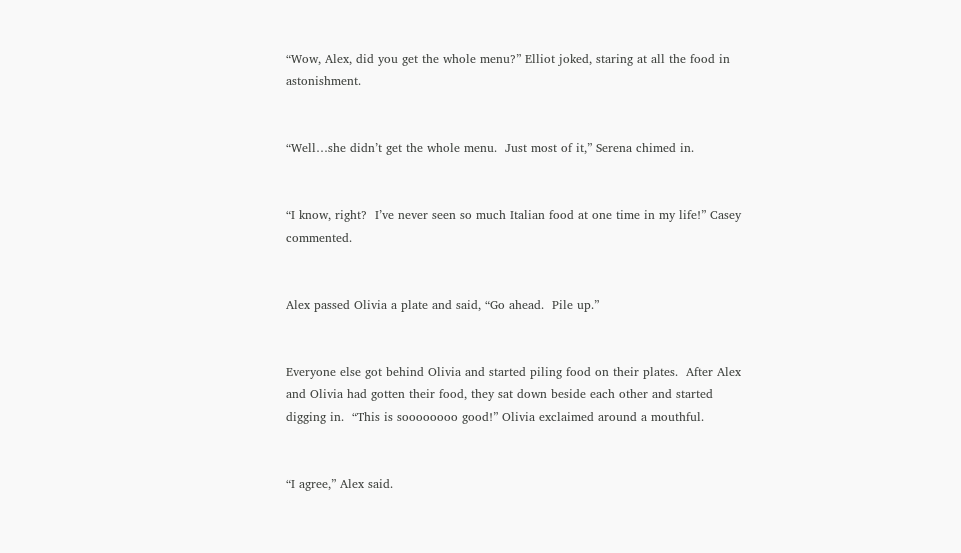“Wow, Alex, did you get the whole menu?” Elliot joked, staring at all the food in astonishment.


“Well…she didn’t get the whole menu.  Just most of it,” Serena chimed in.


“I know, right?  I’ve never seen so much Italian food at one time in my life!” Casey commented.


Alex passed Olivia a plate and said, “Go ahead.  Pile up.”


Everyone else got behind Olivia and started piling food on their plates.  After Alex and Olivia had gotten their food, they sat down beside each other and started digging in.  “This is soooooooo good!” Olivia exclaimed around a mouthful.


“I agree,” Alex said.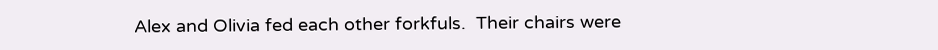Alex and Olivia fed each other forkfuls.  Their chairs were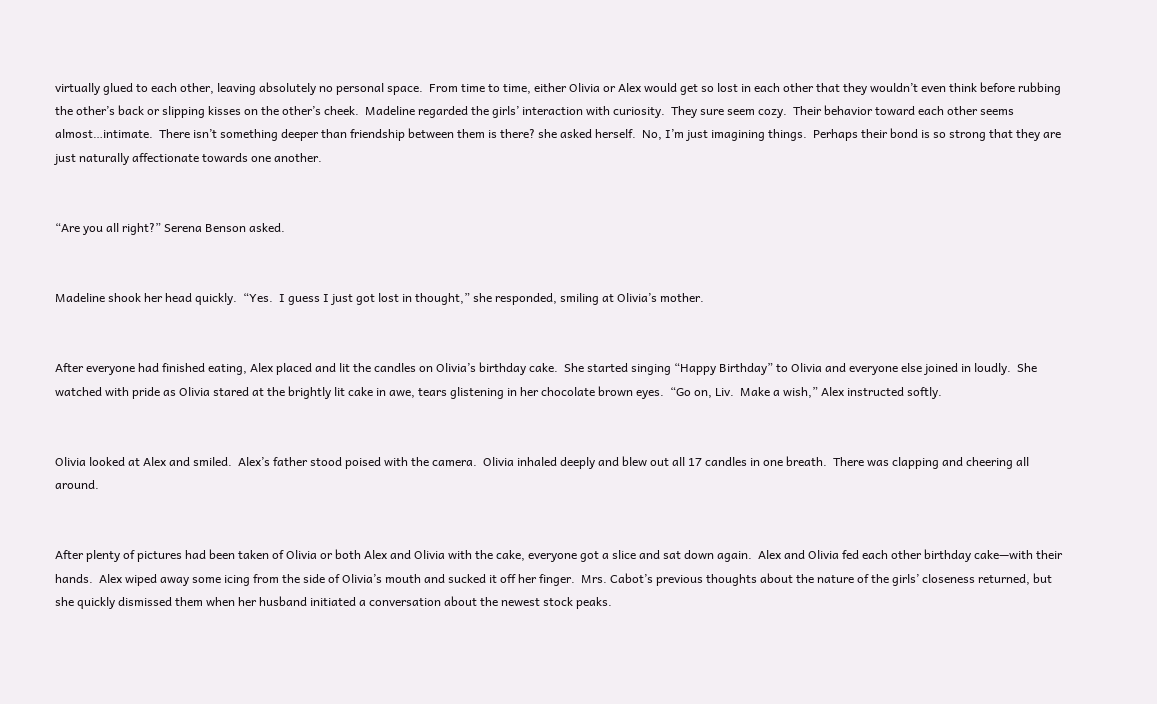virtually glued to each other, leaving absolutely no personal space.  From time to time, either Olivia or Alex would get so lost in each other that they wouldn’t even think before rubbing the other’s back or slipping kisses on the other’s cheek.  Madeline regarded the girls’ interaction with curiosity.  They sure seem cozy.  Their behavior toward each other seems almost…intimate.  There isn’t something deeper than friendship between them is there? she asked herself.  No, I’m just imagining things.  Perhaps their bond is so strong that they are just naturally affectionate towards one another.


“Are you all right?” Serena Benson asked.


Madeline shook her head quickly.  “Yes.  I guess I just got lost in thought,” she responded, smiling at Olivia’s mother.


After everyone had finished eating, Alex placed and lit the candles on Olivia’s birthday cake.  She started singing “Happy Birthday” to Olivia and everyone else joined in loudly.  She watched with pride as Olivia stared at the brightly lit cake in awe, tears glistening in her chocolate brown eyes.  “Go on, Liv.  Make a wish,” Alex instructed softly.


Olivia looked at Alex and smiled.  Alex’s father stood poised with the camera.  Olivia inhaled deeply and blew out all 17 candles in one breath.  There was clapping and cheering all around.


After plenty of pictures had been taken of Olivia or both Alex and Olivia with the cake, everyone got a slice and sat down again.  Alex and Olivia fed each other birthday cake—with their hands.  Alex wiped away some icing from the side of Olivia’s mouth and sucked it off her finger.  Mrs. Cabot’s previous thoughts about the nature of the girls’ closeness returned, but she quickly dismissed them when her husband initiated a conversation about the newest stock peaks.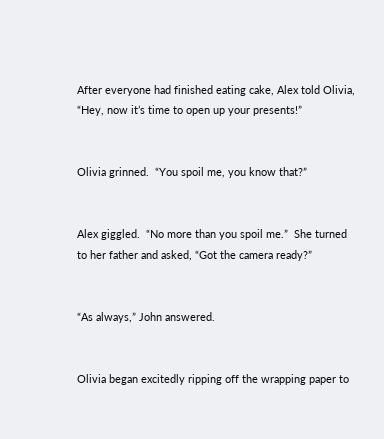After everyone had finished eating cake, Alex told Olivia, “Hey, now it’s time to open up your presents!”


Olivia grinned.  “You spoil me, you know that?”


Alex giggled.  “No more than you spoil me.”  She turned to her father and asked, “Got the camera ready?”


“As always,” John answered.


Olivia began excitedly ripping off the wrapping paper to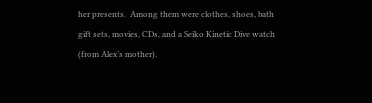her presents.  Among them were clothes, shoes, bath gift sets, movies, CDs, and a Seiko Kinetic Dive watch (from Alex’s mother).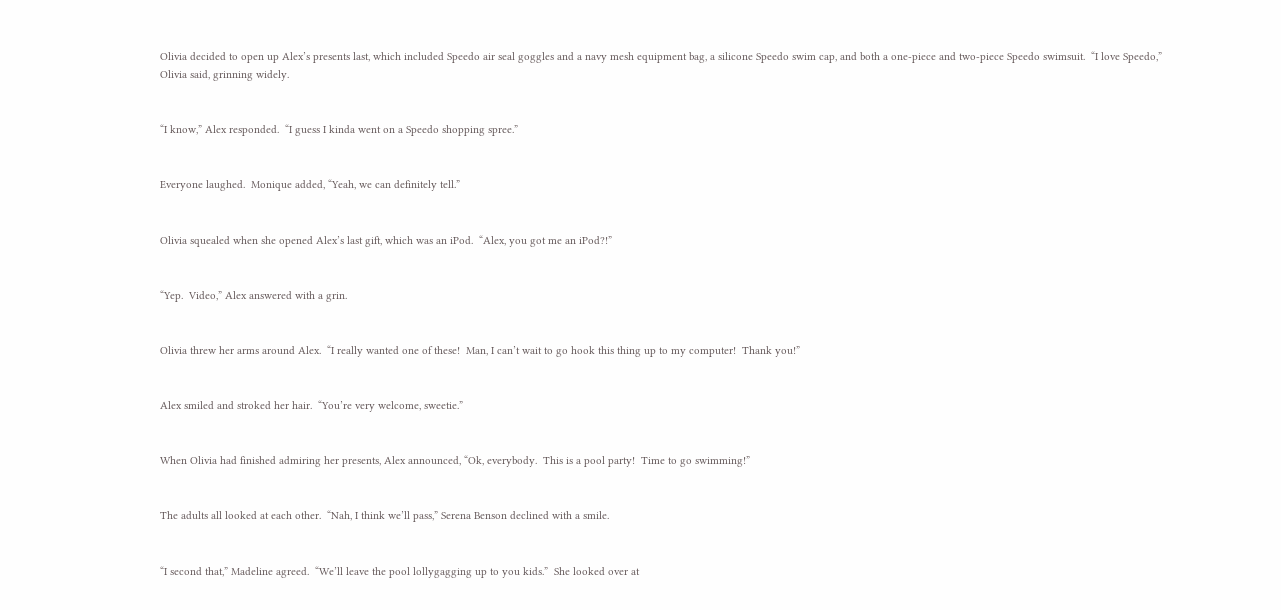Olivia decided to open up Alex’s presents last, which included Speedo air seal goggles and a navy mesh equipment bag, a silicone Speedo swim cap, and both a one-piece and two-piece Speedo swimsuit.  “I love Speedo,” Olivia said, grinning widely.


“I know,” Alex responded.  “I guess I kinda went on a Speedo shopping spree.”


Everyone laughed.  Monique added, “Yeah, we can definitely tell.”


Olivia squealed when she opened Alex’s last gift, which was an iPod.  “Alex, you got me an iPod?!”


“Yep.  Video,” Alex answered with a grin.


Olivia threw her arms around Alex.  “I really wanted one of these!  Man, I can’t wait to go hook this thing up to my computer!  Thank you!”


Alex smiled and stroked her hair.  “You’re very welcome, sweetie.”


When Olivia had finished admiring her presents, Alex announced, “Ok, everybody.  This is a pool party!  Time to go swimming!”


The adults all looked at each other.  “Nah, I think we’ll pass,” Serena Benson declined with a smile.


“I second that,” Madeline agreed.  “We’ll leave the pool lollygagging up to you kids.”  She looked over at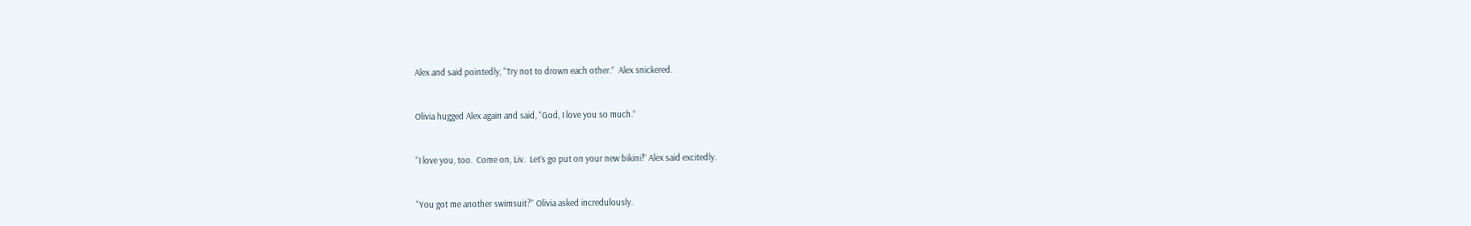Alex and said pointedly, “Try not to drown each other.”  Alex snickered.


Olivia hugged Alex again and said, “God, I love you so much.”


“I love you, too.  Come on, Liv.  Let’s go put on your new bikini!” Alex said excitedly.


“You got me another swimsuit?” Olivia asked incredulously.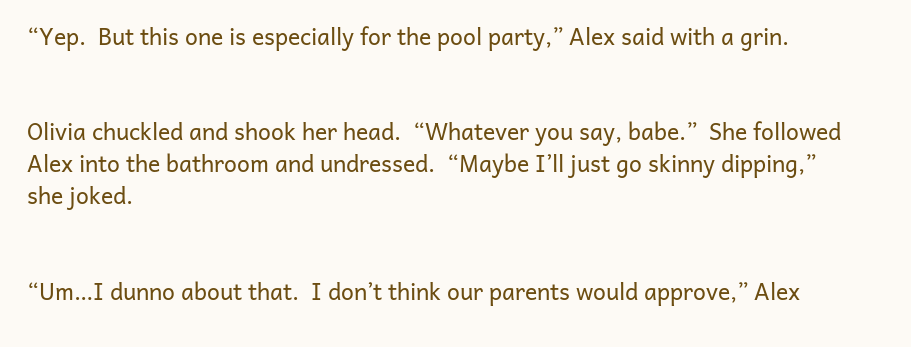“Yep.  But this one is especially for the pool party,” Alex said with a grin.


Olivia chuckled and shook her head.  “Whatever you say, babe.”  She followed Alex into the bathroom and undressed.  “Maybe I’ll just go skinny dipping,” she joked.


“Um…I dunno about that.  I don’t think our parents would approve,” Alex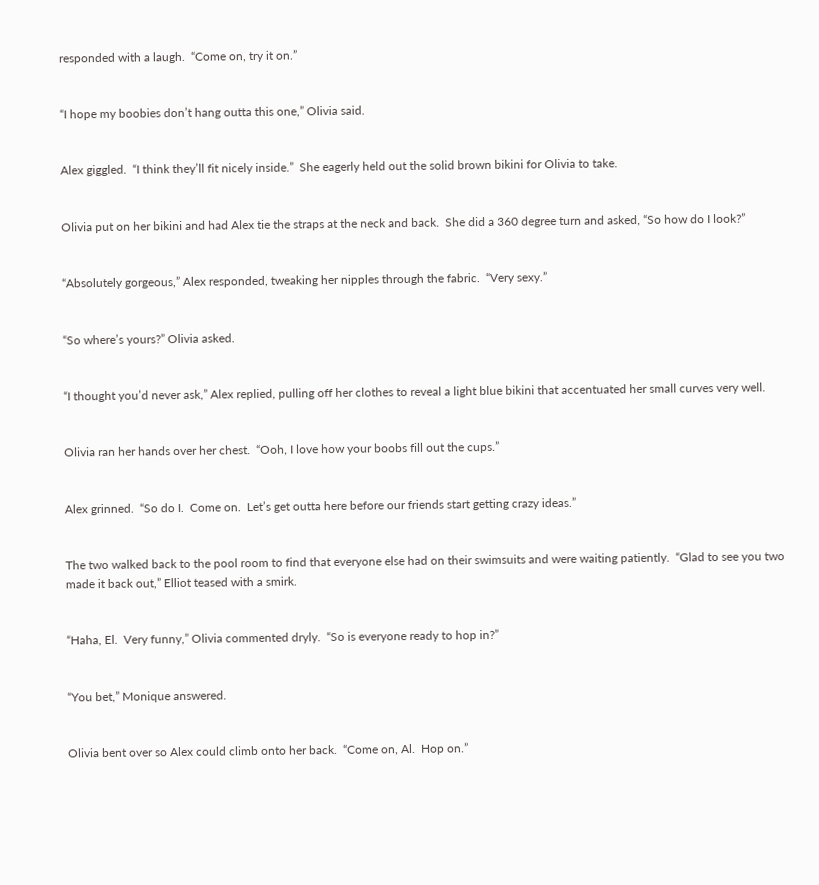responded with a laugh.  “Come on, try it on.”


“I hope my boobies don’t hang outta this one,” Olivia said.


Alex giggled.  “I think they’ll fit nicely inside.”  She eagerly held out the solid brown bikini for Olivia to take.


Olivia put on her bikini and had Alex tie the straps at the neck and back.  She did a 360 degree turn and asked, “So how do I look?”


“Absolutely gorgeous,” Alex responded, tweaking her nipples through the fabric.  “Very sexy.”


“So where’s yours?” Olivia asked.


“I thought you’d never ask,” Alex replied, pulling off her clothes to reveal a light blue bikini that accentuated her small curves very well.


Olivia ran her hands over her chest.  “Ooh, I love how your boobs fill out the cups.”


Alex grinned.  “So do I.  Come on.  Let’s get outta here before our friends start getting crazy ideas.”


The two walked back to the pool room to find that everyone else had on their swimsuits and were waiting patiently.  “Glad to see you two made it back out,” Elliot teased with a smirk.


“Haha, El.  Very funny,” Olivia commented dryly.  “So is everyone ready to hop in?”


“You bet,” Monique answered.


Olivia bent over so Alex could climb onto her back.  “Come on, Al.  Hop on.”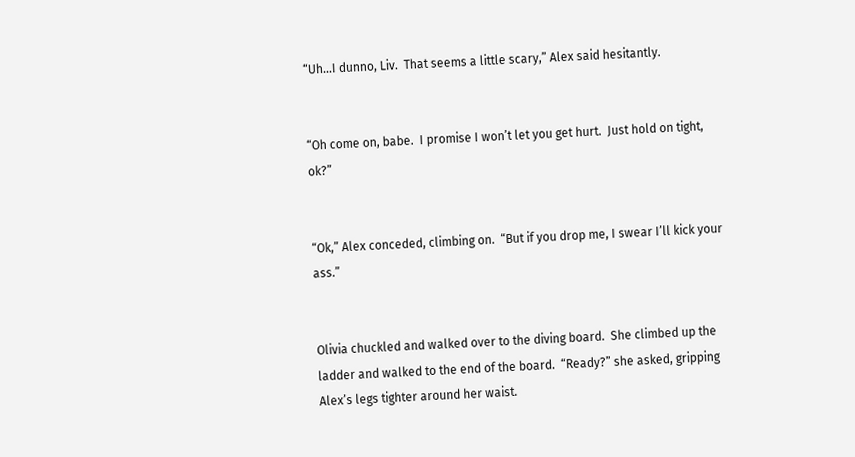“Uh…I dunno, Liv.  That seems a little scary,” Alex said hesitantly.


“Oh come on, babe.  I promise I won’t let you get hurt.  Just hold on tight, ok?”


“Ok,” Alex conceded, climbing on.  “But if you drop me, I swear I’ll kick your ass.”


Olivia chuckled and walked over to the diving board.  She climbed up the ladder and walked to the end of the board.  “Ready?” she asked, gripping Alex’s legs tighter around her waist.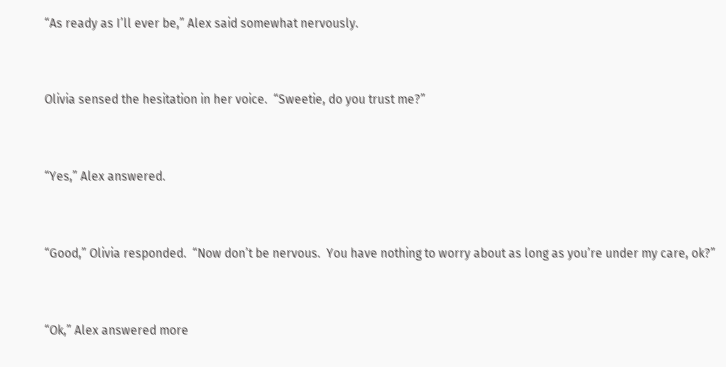“As ready as I’ll ever be,” Alex said somewhat nervously.


Olivia sensed the hesitation in her voice.  “Sweetie, do you trust me?”


“Yes,” Alex answered.


“Good,” Olivia responded.  “Now don’t be nervous.  You have nothing to worry about as long as you’re under my care, ok?”


“Ok,” Alex answered more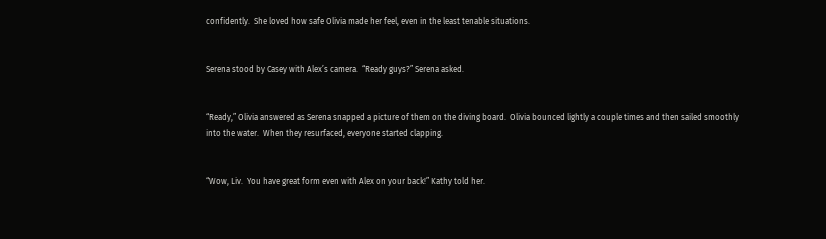confidently.  She loved how safe Olivia made her feel, even in the least tenable situations.


Serena stood by Casey with Alex’s camera.  “Ready guys?” Serena asked.


“Ready,” Olivia answered as Serena snapped a picture of them on the diving board.  Olivia bounced lightly a couple times and then sailed smoothly into the water.  When they resurfaced, everyone started clapping.


“Wow, Liv.  You have great form even with Alex on your back!” Kathy told her.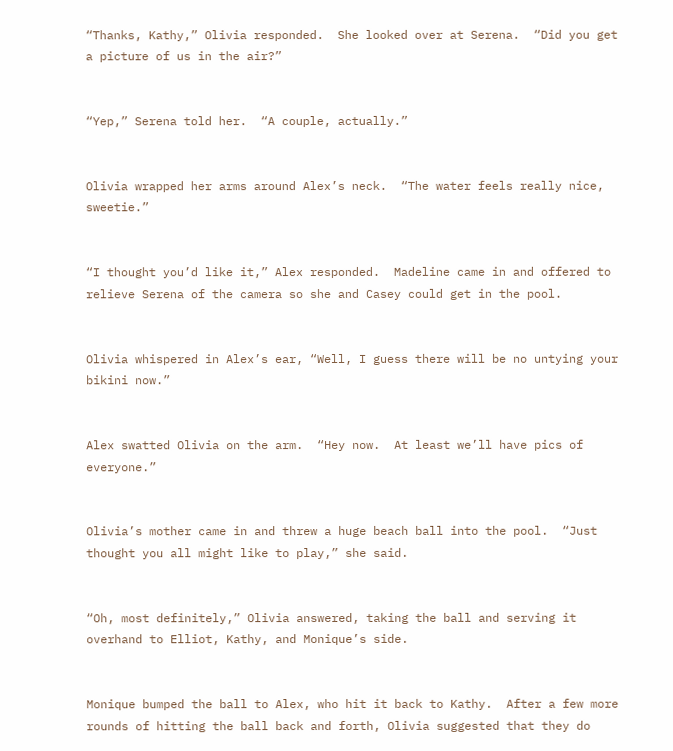“Thanks, Kathy,” Olivia responded.  She looked over at Serena.  “Did you get a picture of us in the air?”


“Yep,” Serena told her.  “A couple, actually.”


Olivia wrapped her arms around Alex’s neck.  “The water feels really nice, sweetie.”


“I thought you’d like it,” Alex responded.  Madeline came in and offered to relieve Serena of the camera so she and Casey could get in the pool.


Olivia whispered in Alex’s ear, “Well, I guess there will be no untying your bikini now.”


Alex swatted Olivia on the arm.  “Hey now.  At least we’ll have pics of everyone.”


Olivia’s mother came in and threw a huge beach ball into the pool.  “Just thought you all might like to play,” she said.


“Oh, most definitely,” Olivia answered, taking the ball and serving it overhand to Elliot, Kathy, and Monique’s side.


Monique bumped the ball to Alex, who hit it back to Kathy.  After a few more rounds of hitting the ball back and forth, Olivia suggested that they do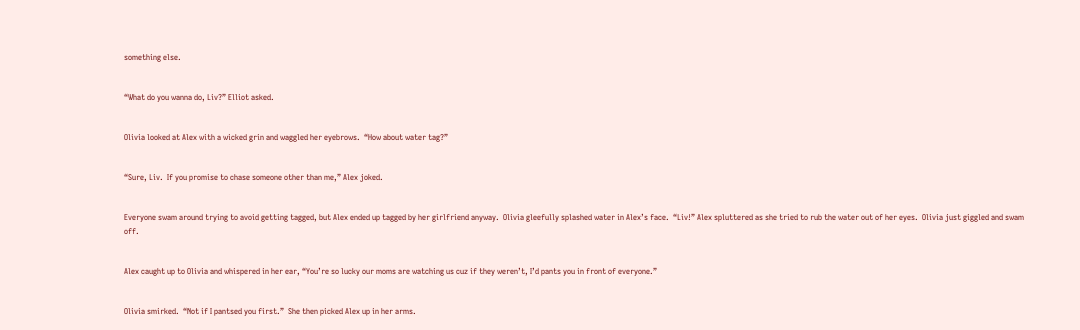something else.


“What do you wanna do, Liv?” Elliot asked.


Olivia looked at Alex with a wicked grin and waggled her eyebrows.  “How about water tag?”


“Sure, Liv.  If you promise to chase someone other than me,” Alex joked.


Everyone swam around trying to avoid getting tagged, but Alex ended up tagged by her girlfriend anyway.  Olivia gleefully splashed water in Alex’s face.  “Liv!” Alex spluttered as she tried to rub the water out of her eyes.  Olivia just giggled and swam off.


Alex caught up to Olivia and whispered in her ear, “You’re so lucky our moms are watching us cuz if they weren’t, I’d pants you in front of everyone.”


Olivia smirked.  “Not if I pantsed you first.”  She then picked Alex up in her arms.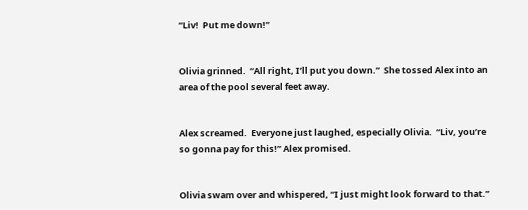“Liv!  Put me down!”


Olivia grinned.  “All right, I’ll put you down.”  She tossed Alex into an area of the pool several feet away.


Alex screamed.  Everyone just laughed, especially Olivia.  “Liv, you’re so gonna pay for this!” Alex promised.


Olivia swam over and whispered, “I just might look forward to that.”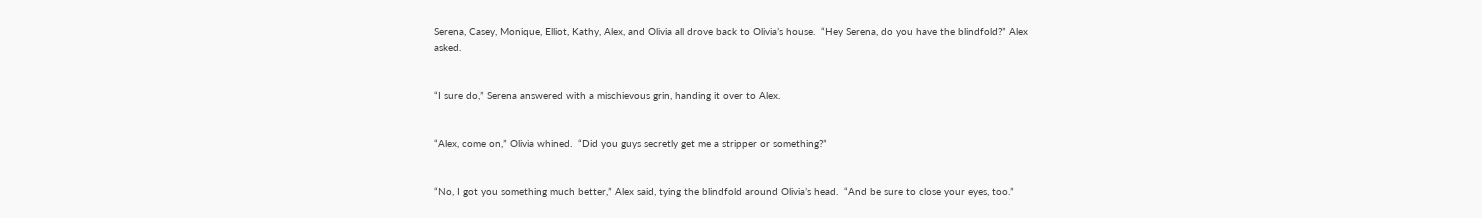Serena, Casey, Monique, Elliot, Kathy, Alex, and Olivia all drove back to Olivia’s house.  “Hey Serena, do you have the blindfold?” Alex asked.


“I sure do,” Serena answered with a mischievous grin, handing it over to Alex.


“Alex, come on,” Olivia whined.  “Did you guys secretly get me a stripper or something?”


“No, I got you something much better,” Alex said, tying the blindfold around Olivia’s head.  “And be sure to close your eyes, too.”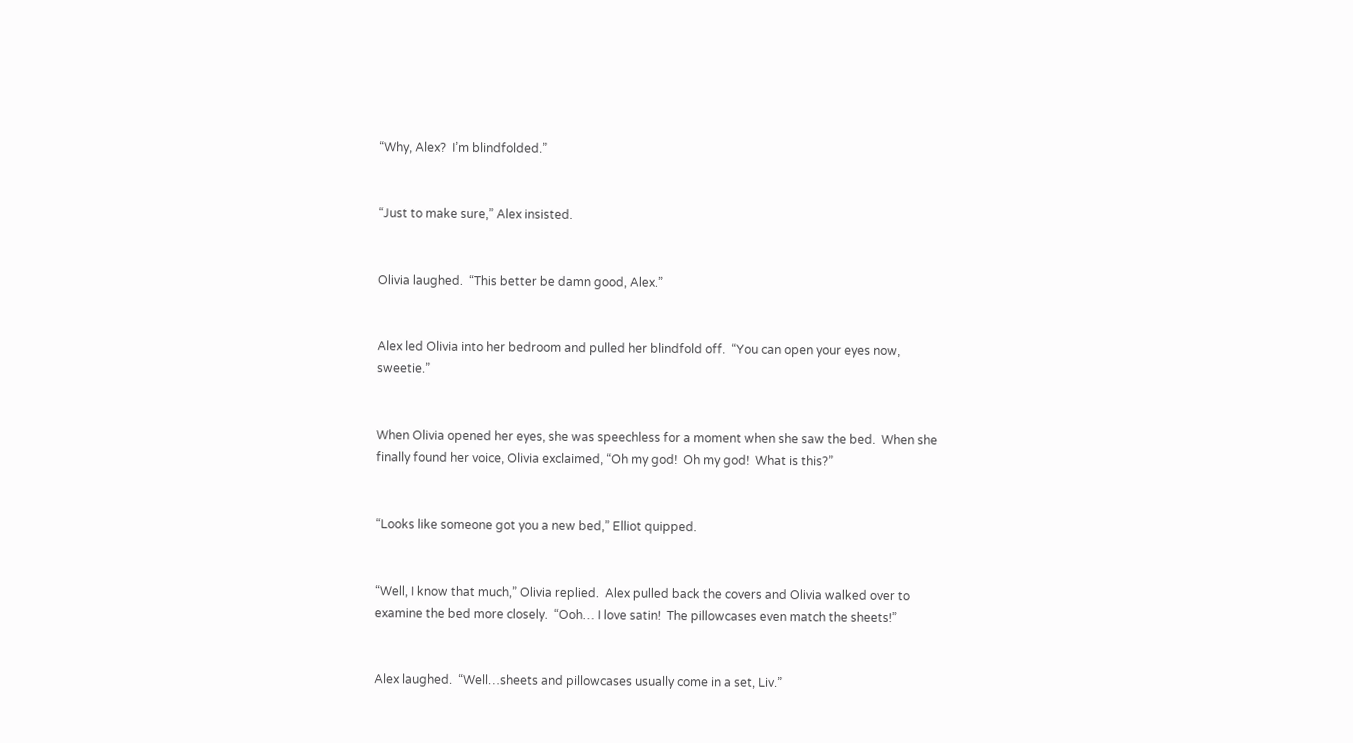“Why, Alex?  I’m blindfolded.”


“Just to make sure,” Alex insisted.


Olivia laughed.  “This better be damn good, Alex.”


Alex led Olivia into her bedroom and pulled her blindfold off.  “You can open your eyes now, sweetie.”


When Olivia opened her eyes, she was speechless for a moment when she saw the bed.  When she finally found her voice, Olivia exclaimed, “Oh my god!  Oh my god!  What is this?”


“Looks like someone got you a new bed,” Elliot quipped.


“Well, I know that much,” Olivia replied.  Alex pulled back the covers and Olivia walked over to examine the bed more closely.  “Ooh… I love satin!  The pillowcases even match the sheets!”


Alex laughed.  “Well…sheets and pillowcases usually come in a set, Liv.”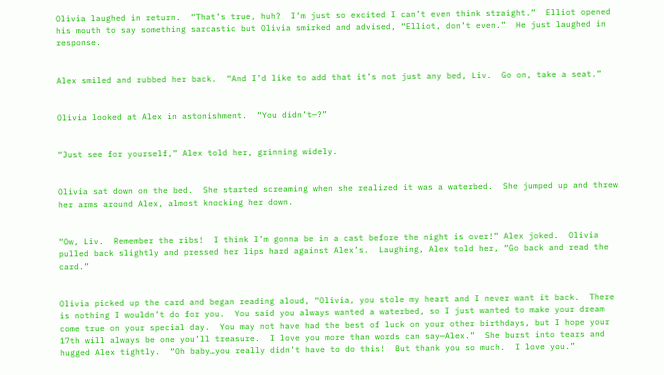Olivia laughed in return.  “That’s true, huh?  I’m just so excited I can’t even think straight.”  Elliot opened his mouth to say something sarcastic but Olivia smirked and advised, “Elliot, don’t even.”  He just laughed in response.


Alex smiled and rubbed her back.  “And I’d like to add that it’s not just any bed, Liv.  Go on, take a seat.”


Olivia looked at Alex in astonishment.  “You didn’t—?”


“Just see for yourself,” Alex told her, grinning widely.


Olivia sat down on the bed.  She started screaming when she realized it was a waterbed.  She jumped up and threw her arms around Alex, almost knocking her down.


“Ow, Liv.  Remember the ribs!  I think I’m gonna be in a cast before the night is over!” Alex joked.  Olivia pulled back slightly and pressed her lips hard against Alex’s.  Laughing, Alex told her, “Go back and read the card.”


Olivia picked up the card and began reading aloud, “Olivia, you stole my heart and I never want it back.  There is nothing I wouldn’t do for you.  You said you always wanted a waterbed, so I just wanted to make your dream come true on your special day.  You may not have had the best of luck on your other birthdays, but I hope your 17th will always be one you’ll treasure.  I love you more than words can say—Alex.”  She burst into tears and hugged Alex tightly.  “Oh baby…you really didn’t have to do this!  But thank you so much.  I love you.”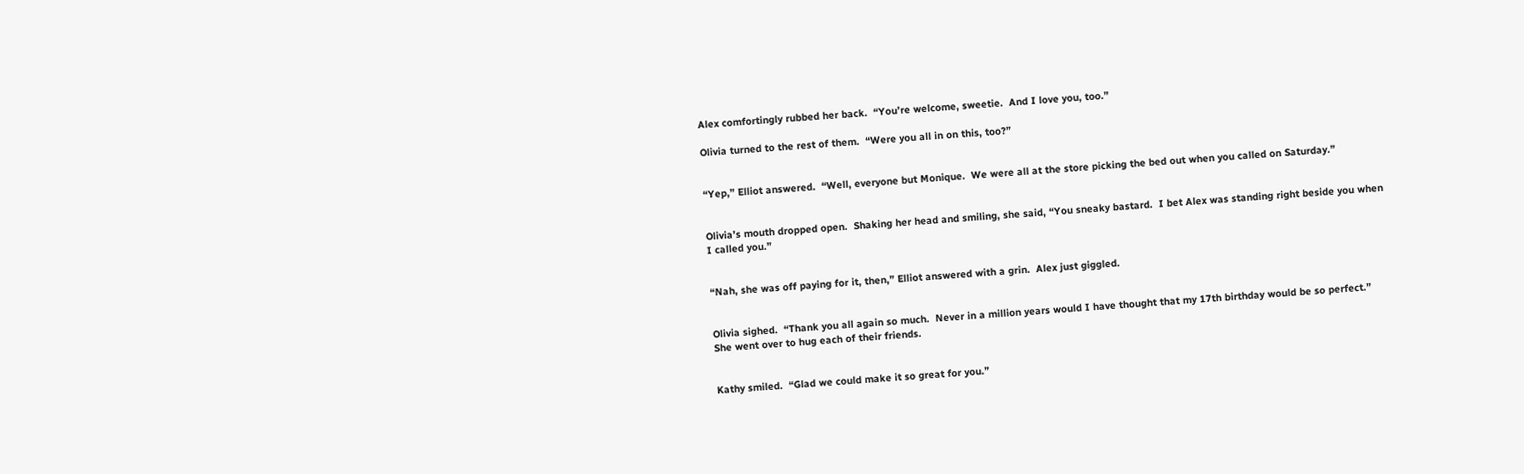Alex comfortingly rubbed her back.  “You’re welcome, sweetie.  And I love you, too.”

Olivia turned to the rest of them.  “Were you all in on this, too?”


“Yep,” Elliot answered.  “Well, everyone but Monique.  We were all at the store picking the bed out when you called on Saturday.”


Olivia’s mouth dropped open.  Shaking her head and smiling, she said, “You sneaky bastard.  I bet Alex was standing right beside you when I called you.”


“Nah, she was off paying for it, then,” Elliot answered with a grin.  Alex just giggled.


Olivia sighed.  “Thank you all again so much.  Never in a million years would I have thought that my 17th birthday would be so perfect.”  She went over to hug each of their friends.


Kathy smiled.  “Glad we could make it so great for you.”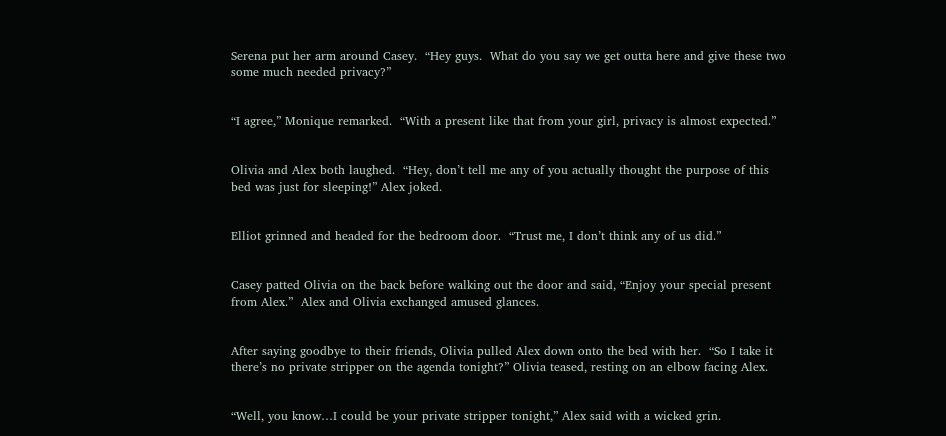Serena put her arm around Casey.  “Hey guys.  What do you say we get outta here and give these two some much needed privacy?”


“I agree,” Monique remarked.  “With a present like that from your girl, privacy is almost expected.”


Olivia and Alex both laughed.  “Hey, don’t tell me any of you actually thought the purpose of this bed was just for sleeping!” Alex joked.


Elliot grinned and headed for the bedroom door.  “Trust me, I don’t think any of us did.”


Casey patted Olivia on the back before walking out the door and said, “Enjoy your special present from Alex.”  Alex and Olivia exchanged amused glances.


After saying goodbye to their friends, Olivia pulled Alex down onto the bed with her.  “So I take it there’s no private stripper on the agenda tonight?” Olivia teased, resting on an elbow facing Alex.


“Well, you know…I could be your private stripper tonight,” Alex said with a wicked grin.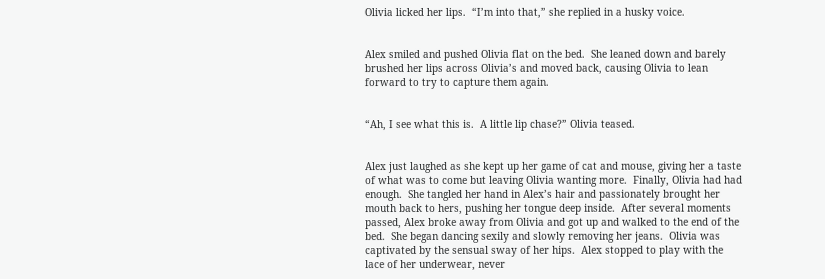Olivia licked her lips.  “I’m into that,” she replied in a husky voice.


Alex smiled and pushed Olivia flat on the bed.  She leaned down and barely brushed her lips across Olivia’s and moved back, causing Olivia to lean forward to try to capture them again.


“Ah, I see what this is.  A little lip chase?” Olivia teased.


Alex just laughed as she kept up her game of cat and mouse, giving her a taste of what was to come but leaving Olivia wanting more.  Finally, Olivia had had enough.  She tangled her hand in Alex’s hair and passionately brought her mouth back to hers, pushing her tongue deep inside.  After several moments passed, Alex broke away from Olivia and got up and walked to the end of the bed.  She began dancing sexily and slowly removing her jeans.  Olivia was captivated by the sensual sway of her hips.  Alex stopped to play with the lace of her underwear, never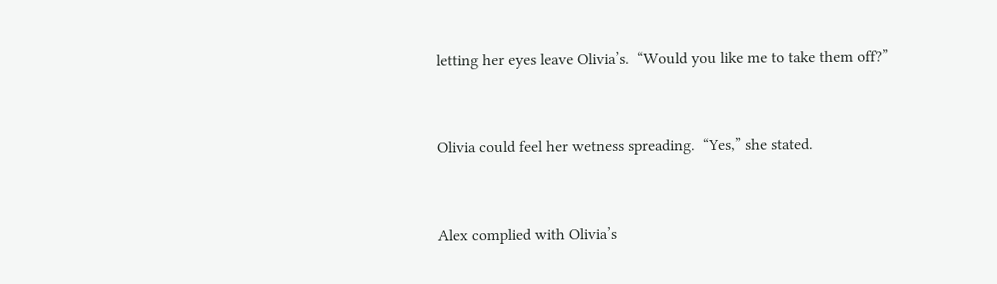letting her eyes leave Olivia’s.  “Would you like me to take them off?”


Olivia could feel her wetness spreading.  “Yes,” she stated.


Alex complied with Olivia’s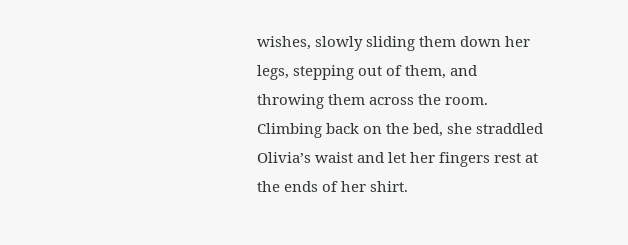wishes, slowly sliding them down her legs, stepping out of them, and throwing them across the room.  Climbing back on the bed, she straddled Olivia’s waist and let her fingers rest at the ends of her shirt.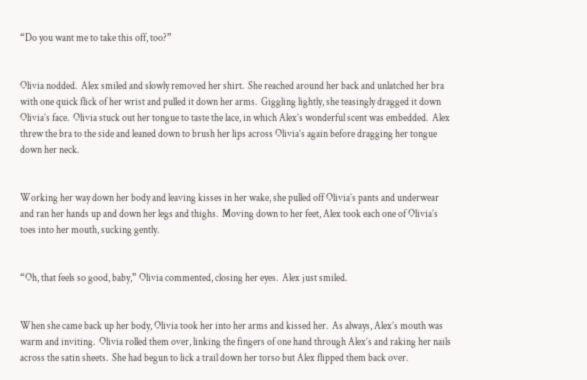“Do you want me to take this off, too?”


Olivia nodded.  Alex smiled and slowly removed her shirt.  She reached around her back and unlatched her bra with one quick flick of her wrist and pulled it down her arms.  Giggling lightly, she teasingly dragged it down Olivia’s face.  Olivia stuck out her tongue to taste the lace, in which Alex’s wonderful scent was embedded.  Alex threw the bra to the side and leaned down to brush her lips across Olivia’s again before dragging her tongue down her neck.


Working her way down her body and leaving kisses in her wake, she pulled off Olivia’s pants and underwear and ran her hands up and down her legs and thighs.  Moving down to her feet, Alex took each one of Olivia’s toes into her mouth, sucking gently.


“Oh, that feels so good, baby,” Olivia commented, closing her eyes.  Alex just smiled.


When she came back up her body, Olivia took her into her arms and kissed her.  As always, Alex’s mouth was warm and inviting.  Olivia rolled them over, linking the fingers of one hand through Alex’s and raking her nails across the satin sheets.  She had begun to lick a trail down her torso but Alex flipped them back over.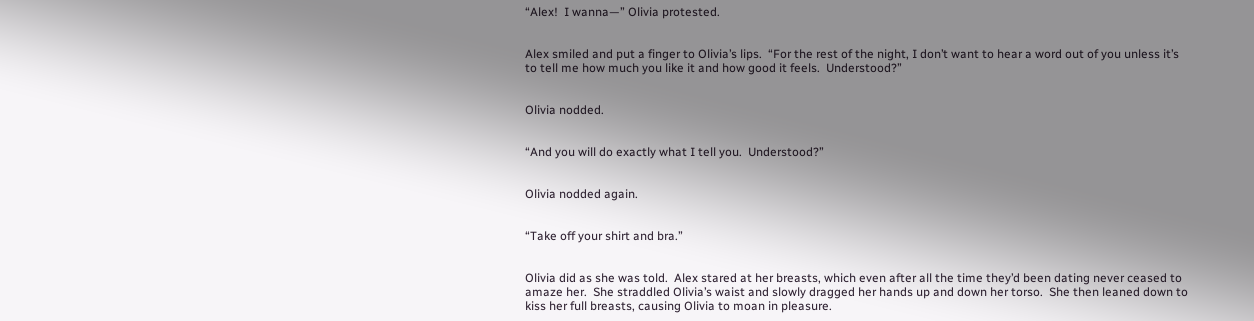“Alex!  I wanna—” Olivia protested.


Alex smiled and put a finger to Olivia’s lips.  “For the rest of the night, I don’t want to hear a word out of you unless it’s to tell me how much you like it and how good it feels.  Understood?”


Olivia nodded.


“And you will do exactly what I tell you.  Understood?”


Olivia nodded again.


“Take off your shirt and bra.”


Olivia did as she was told.  Alex stared at her breasts, which even after all the time they’d been dating never ceased to amaze her.  She straddled Olivia’s waist and slowly dragged her hands up and down her torso.  She then leaned down to kiss her full breasts, causing Olivia to moan in pleasure.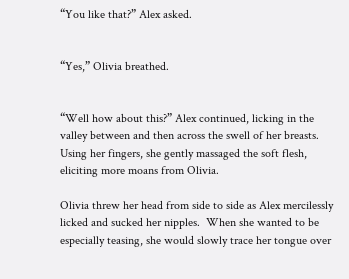“You like that?” Alex asked.


“Yes,” Olivia breathed.


“Well how about this?” Alex continued, licking in the valley between and then across the swell of her breasts.  Using her fingers, she gently massaged the soft flesh, eliciting more moans from Olivia.

Olivia threw her head from side to side as Alex mercilessly licked and sucked her nipples.  When she wanted to be especially teasing, she would slowly trace her tongue over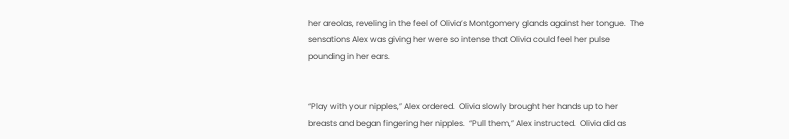her areolas, reveling in the feel of Olivia’s Montgomery glands against her tongue.  The sensations Alex was giving her were so intense that Olivia could feel her pulse pounding in her ears.


“Play with your nipples,” Alex ordered.  Olivia slowly brought her hands up to her breasts and began fingering her nipples.  “Pull them,” Alex instructed.  Olivia did as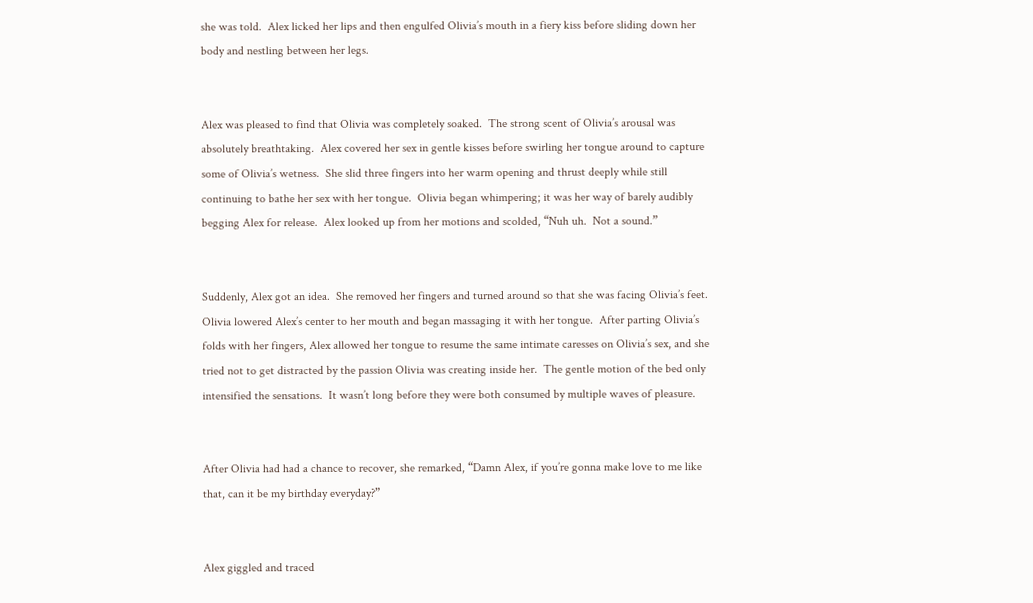she was told.  Alex licked her lips and then engulfed Olivia’s mouth in a fiery kiss before sliding down her body and nestling between her legs.


Alex was pleased to find that Olivia was completely soaked.  The strong scent of Olivia’s arousal was absolutely breathtaking.  Alex covered her sex in gentle kisses before swirling her tongue around to capture some of Olivia’s wetness.  She slid three fingers into her warm opening and thrust deeply while still continuing to bathe her sex with her tongue.  Olivia began whimpering; it was her way of barely audibly begging Alex for release.  Alex looked up from her motions and scolded, “Nuh uh.  Not a sound.”


Suddenly, Alex got an idea.  She removed her fingers and turned around so that she was facing Olivia’s feet.  Olivia lowered Alex’s center to her mouth and began massaging it with her tongue.  After parting Olivia’s folds with her fingers, Alex allowed her tongue to resume the same intimate caresses on Olivia’s sex, and she tried not to get distracted by the passion Olivia was creating inside her.  The gentle motion of the bed only intensified the sensations.  It wasn’t long before they were both consumed by multiple waves of pleasure.


After Olivia had had a chance to recover, she remarked, “Damn Alex, if you’re gonna make love to me like that, can it be my birthday everyday?”


Alex giggled and traced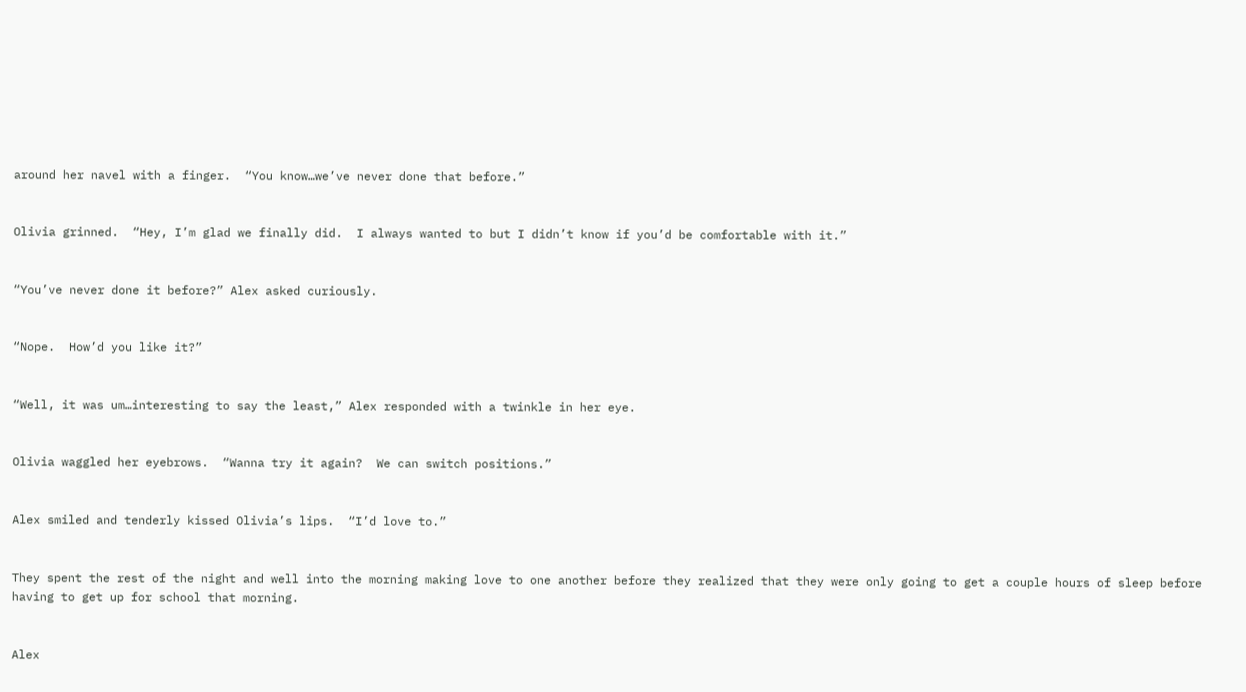around her navel with a finger.  “You know…we’ve never done that before.”


Olivia grinned.  “Hey, I’m glad we finally did.  I always wanted to but I didn’t know if you’d be comfortable with it.”


“You’ve never done it before?” Alex asked curiously.


“Nope.  How’d you like it?”


“Well, it was um…interesting to say the least,” Alex responded with a twinkle in her eye.


Olivia waggled her eyebrows.  “Wanna try it again?  We can switch positions.”


Alex smiled and tenderly kissed Olivia’s lips.  “I’d love to.”


They spent the rest of the night and well into the morning making love to one another before they realized that they were only going to get a couple hours of sleep before having to get up for school that morning.


Alex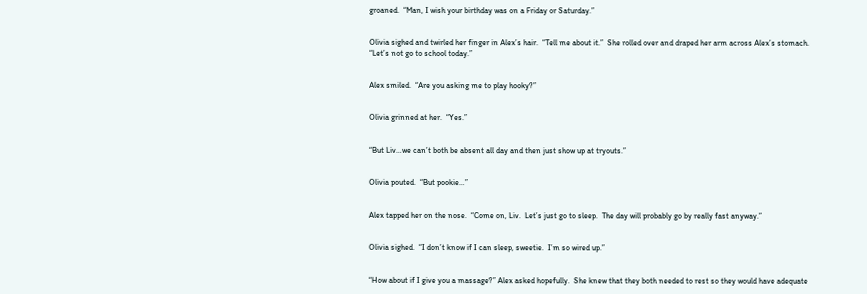groaned.  “Man, I wish your birthday was on a Friday or Saturday.”


Olivia sighed and twirled her finger in Alex’s hair.  “Tell me about it.”  She rolled over and draped her arm across Alex’s stomach.  “Let’s not go to school today.”


Alex smiled.  “Are you asking me to play hooky?”


Olivia grinned at her.  “Yes.”


“But Liv…we can’t both be absent all day and then just show up at tryouts.”


Olivia pouted.  “But pookie…”


Alex tapped her on the nose.  “Come on, Liv.  Let’s just go to sleep.  The day will probably go by really fast anyway.”


Olivia sighed.  “I don’t know if I can sleep, sweetie.  I’m so wired up.”


“How about if I give you a massage?” Alex asked hopefully.  She knew that they both needed to rest so they would have adequate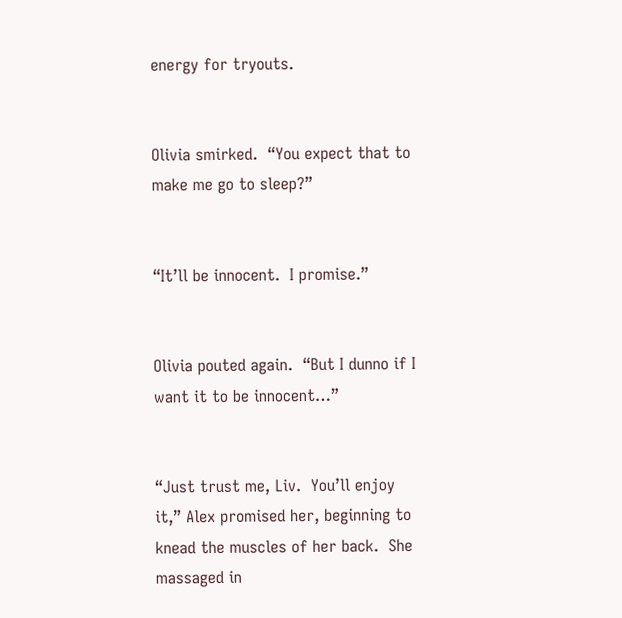energy for tryouts.


Olivia smirked.  “You expect that to make me go to sleep?”


“It’ll be innocent.  I promise.”


Olivia pouted again.  “But I dunno if I want it to be innocent…”


“Just trust me, Liv.  You’ll enjoy it,” Alex promised her, beginning to knead the muscles of her back.  She massaged in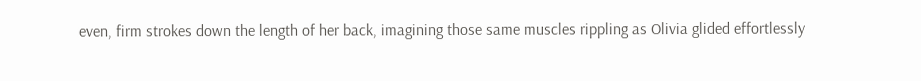even, firm strokes down the length of her back, imagining those same muscles rippling as Olivia glided effortlessly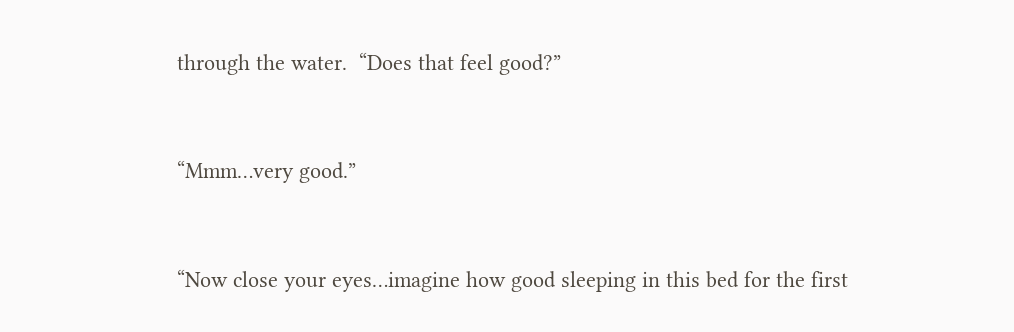through the water.  “Does that feel good?”


“Mmm…very good.”


“Now close your eyes…imagine how good sleeping in this bed for the first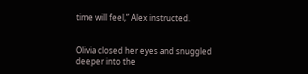time will feel,” Alex instructed.


Olivia closed her eyes and snuggled deeper into the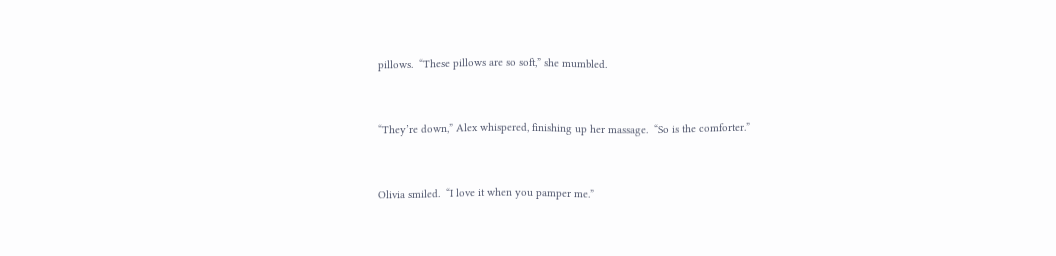pillows.  “These pillows are so soft,” she mumbled.


“They’re down,” Alex whispered, finishing up her massage.  “So is the comforter.”


Olivia smiled.  “I love it when you pamper me.”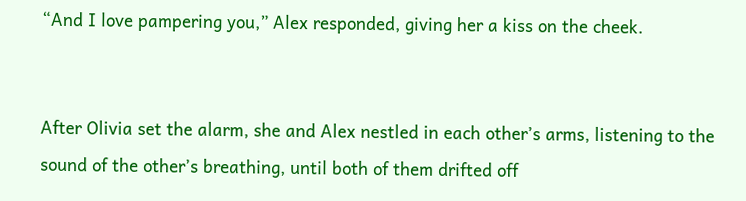“And I love pampering you,” Alex responded, giving her a kiss on the cheek.


After Olivia set the alarm, she and Alex nestled in each other’s arms, listening to the sound of the other’s breathing, until both of them drifted off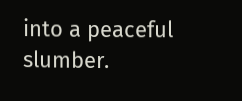into a peaceful slumber.